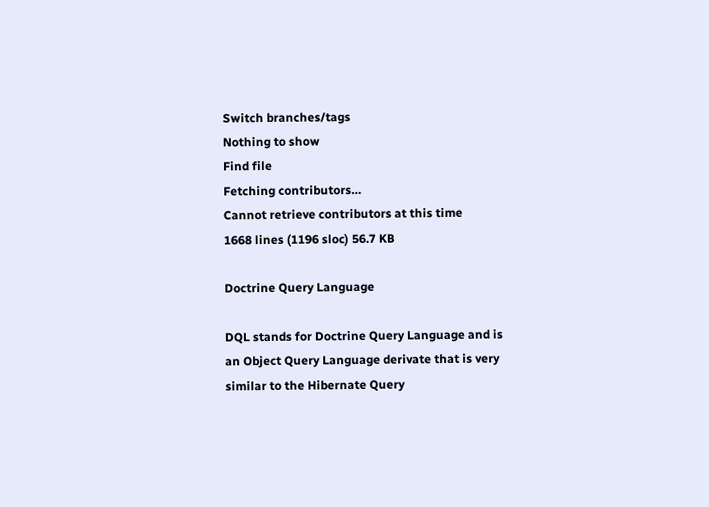Switch branches/tags
Nothing to show
Find file
Fetching contributors…
Cannot retrieve contributors at this time
1668 lines (1196 sloc) 56.7 KB

Doctrine Query Language

DQL stands for Doctrine Query Language and is an Object Query Language derivate that is very similar to the Hibernate Query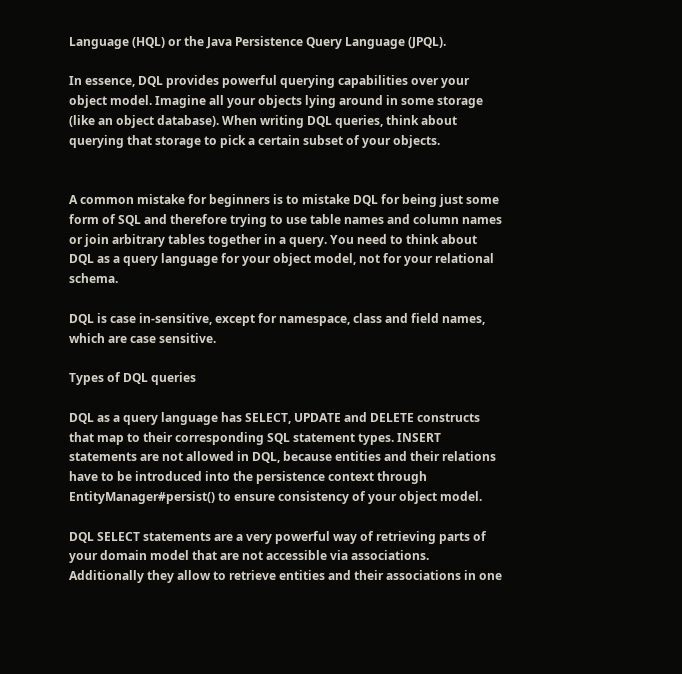Language (HQL) or the Java Persistence Query Language (JPQL).

In essence, DQL provides powerful querying capabilities over your object model. Imagine all your objects lying around in some storage (like an object database). When writing DQL queries, think about querying that storage to pick a certain subset of your objects.


A common mistake for beginners is to mistake DQL for being just some form of SQL and therefore trying to use table names and column names or join arbitrary tables together in a query. You need to think about DQL as a query language for your object model, not for your relational schema.

DQL is case in-sensitive, except for namespace, class and field names, which are case sensitive.

Types of DQL queries

DQL as a query language has SELECT, UPDATE and DELETE constructs that map to their corresponding SQL statement types. INSERT statements are not allowed in DQL, because entities and their relations have to be introduced into the persistence context through EntityManager#persist() to ensure consistency of your object model.

DQL SELECT statements are a very powerful way of retrieving parts of your domain model that are not accessible via associations. Additionally they allow to retrieve entities and their associations in one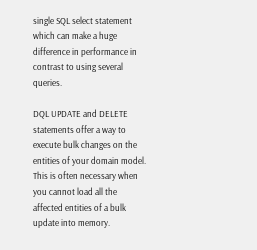single SQL select statement which can make a huge difference in performance in contrast to using several queries.

DQL UPDATE and DELETE statements offer a way to execute bulk changes on the entities of your domain model. This is often necessary when you cannot load all the affected entities of a bulk update into memory.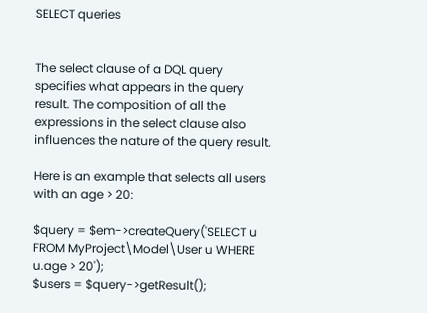SELECT queries


The select clause of a DQL query specifies what appears in the query result. The composition of all the expressions in the select clause also influences the nature of the query result.

Here is an example that selects all users with an age > 20:

$query = $em->createQuery('SELECT u FROM MyProject\Model\User u WHERE u.age > 20');
$users = $query->getResult();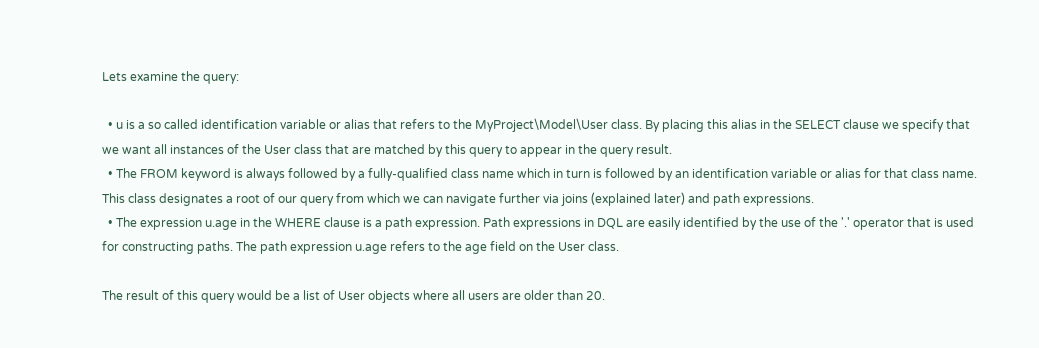Lets examine the query:

  • u is a so called identification variable or alias that refers to the MyProject\Model\User class. By placing this alias in the SELECT clause we specify that we want all instances of the User class that are matched by this query to appear in the query result.
  • The FROM keyword is always followed by a fully-qualified class name which in turn is followed by an identification variable or alias for that class name. This class designates a root of our query from which we can navigate further via joins (explained later) and path expressions.
  • The expression u.age in the WHERE clause is a path expression. Path expressions in DQL are easily identified by the use of the '.' operator that is used for constructing paths. The path expression u.age refers to the age field on the User class.

The result of this query would be a list of User objects where all users are older than 20.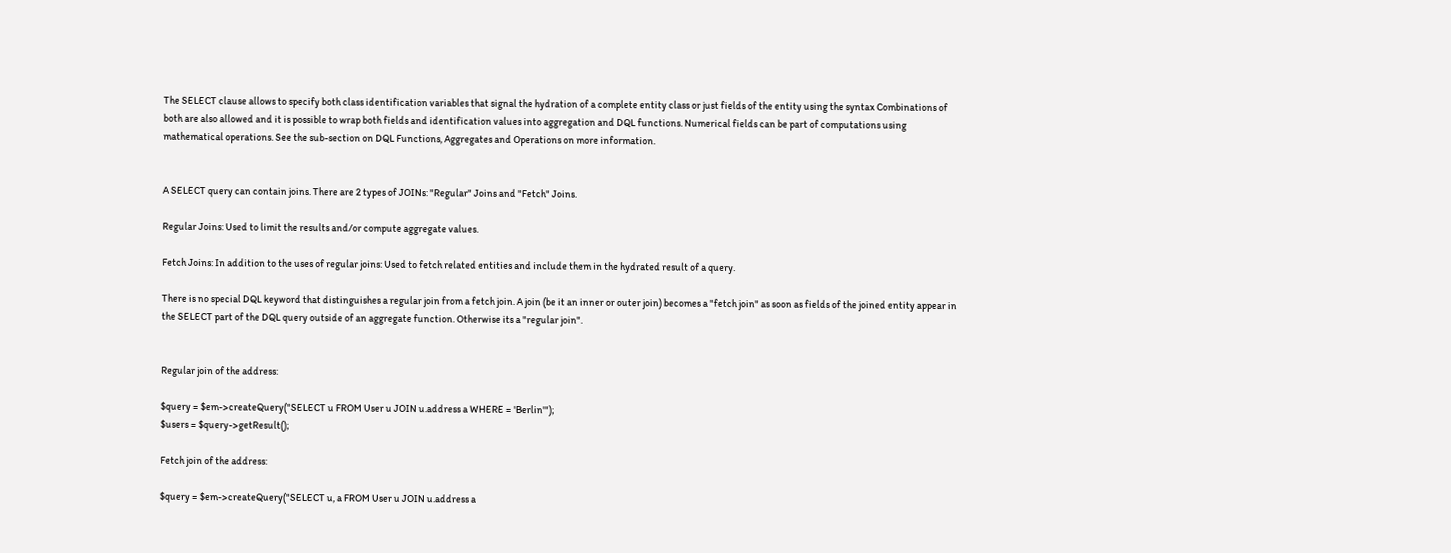The SELECT clause allows to specify both class identification variables that signal the hydration of a complete entity class or just fields of the entity using the syntax Combinations of both are also allowed and it is possible to wrap both fields and identification values into aggregation and DQL functions. Numerical fields can be part of computations using mathematical operations. See the sub-section on DQL Functions, Aggregates and Operations on more information.


A SELECT query can contain joins. There are 2 types of JOINs: "Regular" Joins and "Fetch" Joins.

Regular Joins: Used to limit the results and/or compute aggregate values.

Fetch Joins: In addition to the uses of regular joins: Used to fetch related entities and include them in the hydrated result of a query.

There is no special DQL keyword that distinguishes a regular join from a fetch join. A join (be it an inner or outer join) becomes a "fetch join" as soon as fields of the joined entity appear in the SELECT part of the DQL query outside of an aggregate function. Otherwise its a "regular join".


Regular join of the address:

$query = $em->createQuery("SELECT u FROM User u JOIN u.address a WHERE = 'Berlin'");
$users = $query->getResult();

Fetch join of the address:

$query = $em->createQuery("SELECT u, a FROM User u JOIN u.address a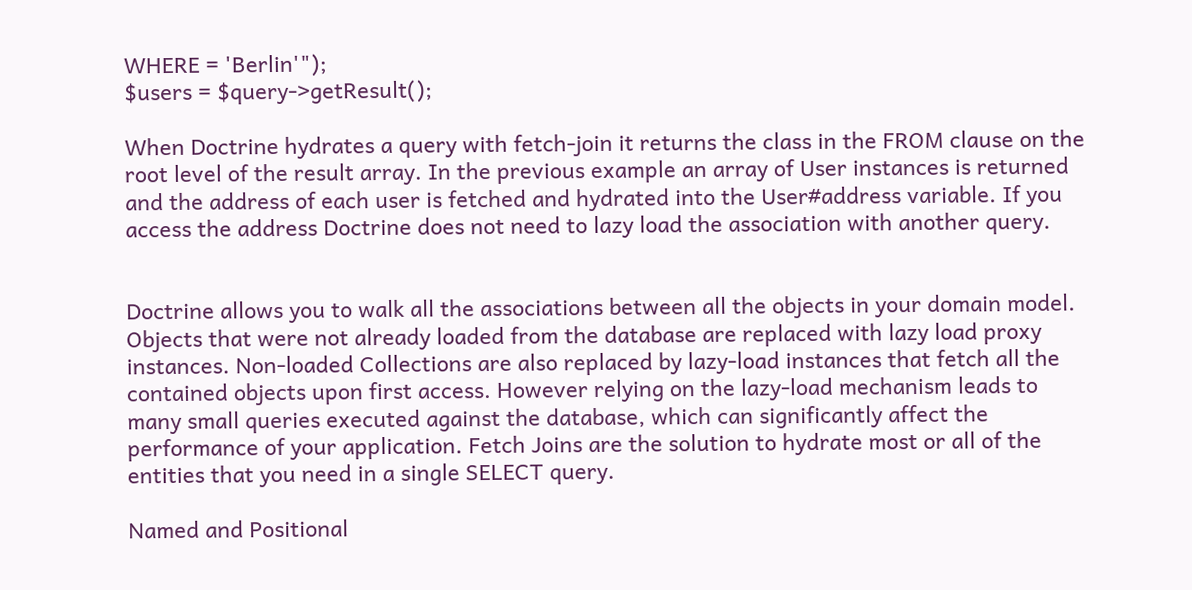WHERE = 'Berlin'");
$users = $query->getResult();

When Doctrine hydrates a query with fetch-join it returns the class in the FROM clause on the root level of the result array. In the previous example an array of User instances is returned and the address of each user is fetched and hydrated into the User#address variable. If you access the address Doctrine does not need to lazy load the association with another query.


Doctrine allows you to walk all the associations between all the objects in your domain model. Objects that were not already loaded from the database are replaced with lazy load proxy instances. Non-loaded Collections are also replaced by lazy-load instances that fetch all the contained objects upon first access. However relying on the lazy-load mechanism leads to many small queries executed against the database, which can significantly affect the performance of your application. Fetch Joins are the solution to hydrate most or all of the entities that you need in a single SELECT query.

Named and Positional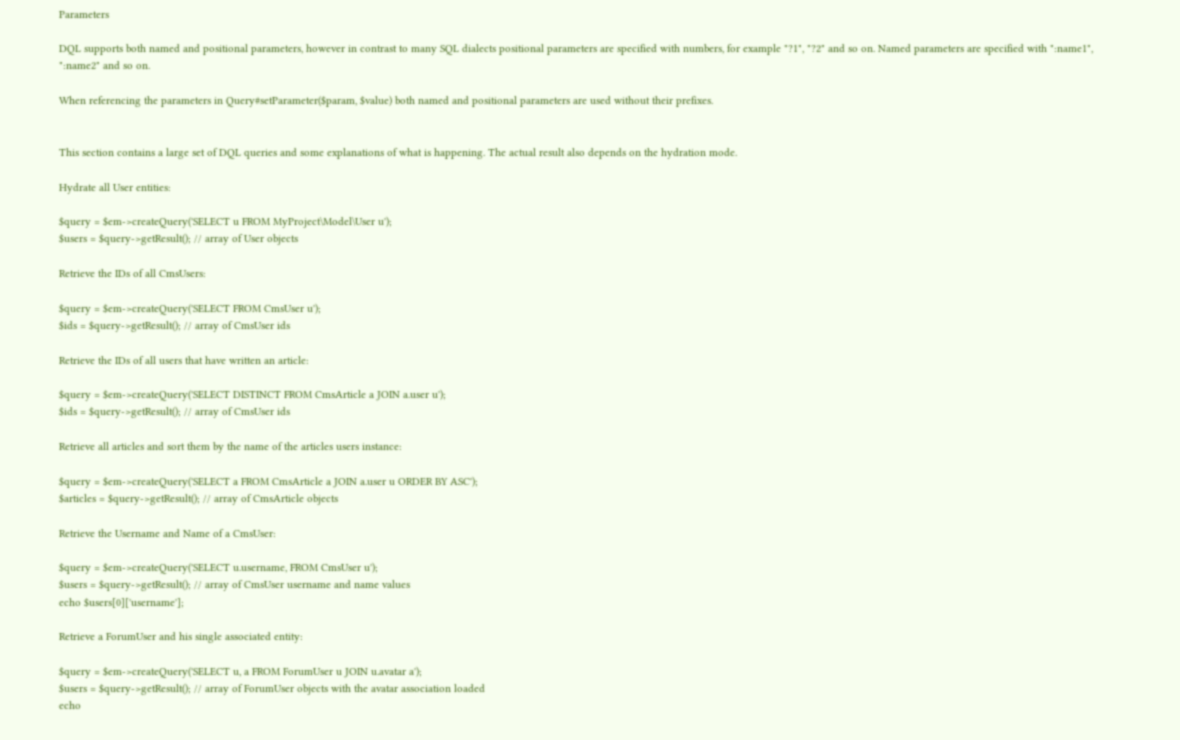Parameters

DQL supports both named and positional parameters, however in contrast to many SQL dialects positional parameters are specified with numbers, for example "?1", "?2" and so on. Named parameters are specified with ":name1", ":name2" and so on.

When referencing the parameters in Query#setParameter($param, $value) both named and positional parameters are used without their prefixes.


This section contains a large set of DQL queries and some explanations of what is happening. The actual result also depends on the hydration mode.

Hydrate all User entities:

$query = $em->createQuery('SELECT u FROM MyProject\Model\User u');
$users = $query->getResult(); // array of User objects

Retrieve the IDs of all CmsUsers:

$query = $em->createQuery('SELECT FROM CmsUser u');
$ids = $query->getResult(); // array of CmsUser ids

Retrieve the IDs of all users that have written an article:

$query = $em->createQuery('SELECT DISTINCT FROM CmsArticle a JOIN a.user u');
$ids = $query->getResult(); // array of CmsUser ids

Retrieve all articles and sort them by the name of the articles users instance:

$query = $em->createQuery('SELECT a FROM CmsArticle a JOIN a.user u ORDER BY ASC');
$articles = $query->getResult(); // array of CmsArticle objects

Retrieve the Username and Name of a CmsUser:

$query = $em->createQuery('SELECT u.username, FROM CmsUser u');
$users = $query->getResult(); // array of CmsUser username and name values
echo $users[0]['username'];

Retrieve a ForumUser and his single associated entity:

$query = $em->createQuery('SELECT u, a FROM ForumUser u JOIN u.avatar a');
$users = $query->getResult(); // array of ForumUser objects with the avatar association loaded
echo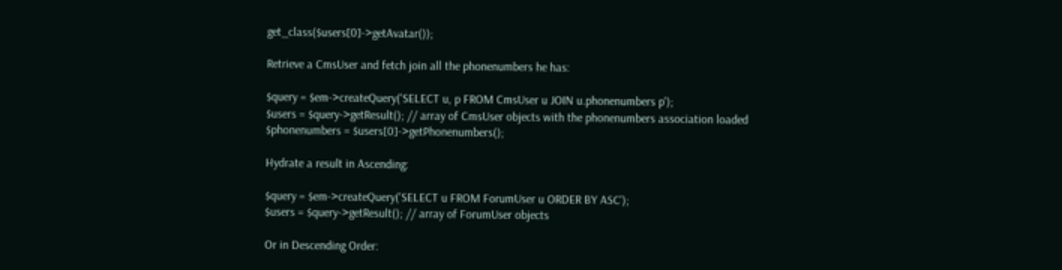get_class($users[0]->getAvatar());

Retrieve a CmsUser and fetch join all the phonenumbers he has:

$query = $em->createQuery('SELECT u, p FROM CmsUser u JOIN u.phonenumbers p');
$users = $query->getResult(); // array of CmsUser objects with the phonenumbers association loaded
$phonenumbers = $users[0]->getPhonenumbers();

Hydrate a result in Ascending:

$query = $em->createQuery('SELECT u FROM ForumUser u ORDER BY ASC');
$users = $query->getResult(); // array of ForumUser objects

Or in Descending Order: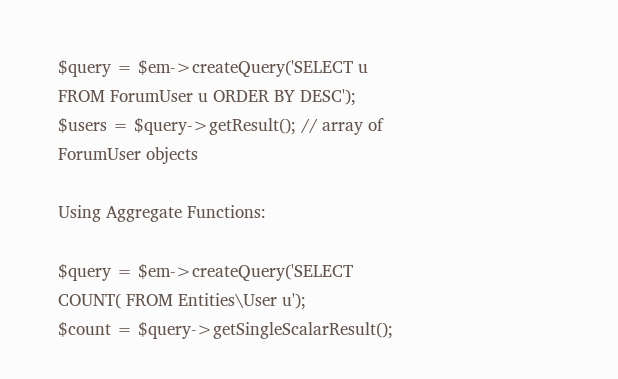$query = $em->createQuery('SELECT u FROM ForumUser u ORDER BY DESC');
$users = $query->getResult(); // array of ForumUser objects

Using Aggregate Functions:

$query = $em->createQuery('SELECT COUNT( FROM Entities\User u');
$count = $query->getSingleScalarResult();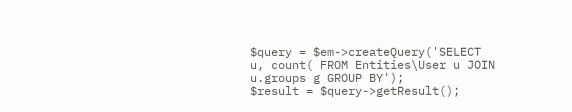$query = $em->createQuery('SELECT u, count( FROM Entities\User u JOIN u.groups g GROUP BY');
$result = $query->getResult();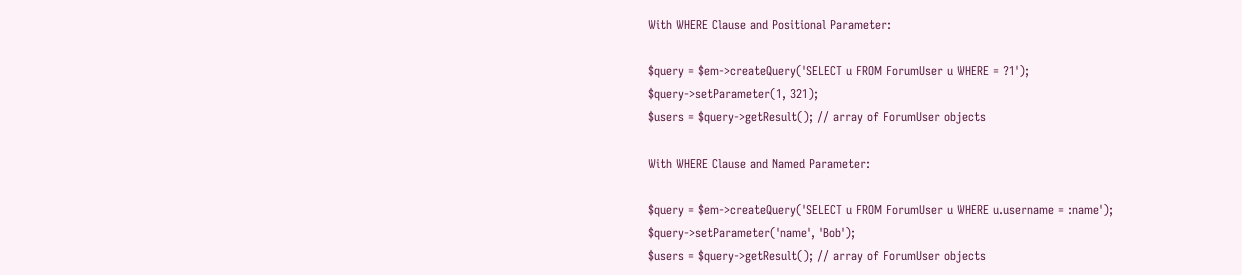With WHERE Clause and Positional Parameter:

$query = $em->createQuery('SELECT u FROM ForumUser u WHERE = ?1');
$query->setParameter(1, 321);
$users = $query->getResult(); // array of ForumUser objects

With WHERE Clause and Named Parameter:

$query = $em->createQuery('SELECT u FROM ForumUser u WHERE u.username = :name');
$query->setParameter('name', 'Bob');
$users = $query->getResult(); // array of ForumUser objects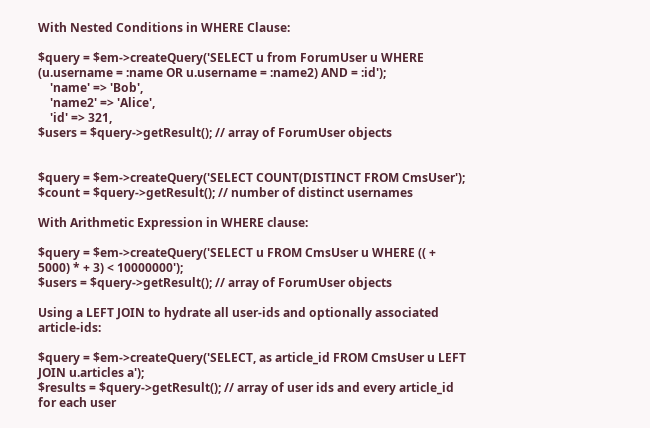With Nested Conditions in WHERE Clause:

$query = $em->createQuery('SELECT u from ForumUser u WHERE (u.username = :name OR u.username = :name2) AND = :id');
    'name' => 'Bob',
    'name2' => 'Alice',
    'id' => 321,
$users = $query->getResult(); // array of ForumUser objects


$query = $em->createQuery('SELECT COUNT(DISTINCT FROM CmsUser');
$count = $query->getResult(); // number of distinct usernames

With Arithmetic Expression in WHERE clause:

$query = $em->createQuery('SELECT u FROM CmsUser u WHERE (( + 5000) * + 3) < 10000000');
$users = $query->getResult(); // array of ForumUser objects

Using a LEFT JOIN to hydrate all user-ids and optionally associated article-ids:

$query = $em->createQuery('SELECT, as article_id FROM CmsUser u LEFT JOIN u.articles a');
$results = $query->getResult(); // array of user ids and every article_id for each user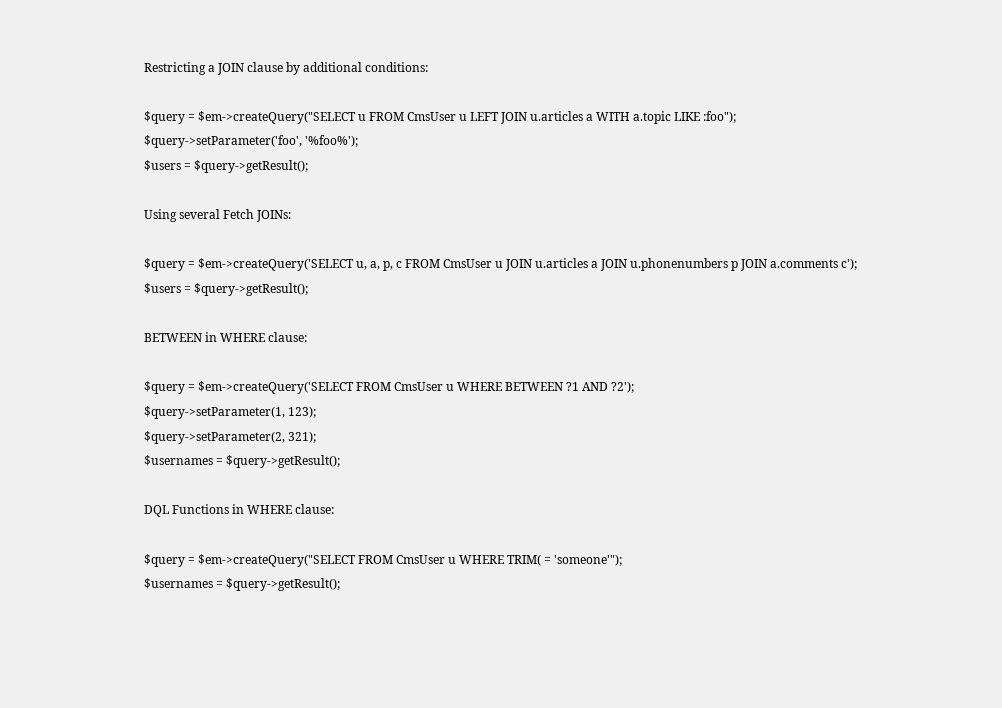Restricting a JOIN clause by additional conditions:

$query = $em->createQuery("SELECT u FROM CmsUser u LEFT JOIN u.articles a WITH a.topic LIKE :foo");
$query->setParameter('foo', '%foo%');
$users = $query->getResult();

Using several Fetch JOINs:

$query = $em->createQuery('SELECT u, a, p, c FROM CmsUser u JOIN u.articles a JOIN u.phonenumbers p JOIN a.comments c');
$users = $query->getResult();

BETWEEN in WHERE clause:

$query = $em->createQuery('SELECT FROM CmsUser u WHERE BETWEEN ?1 AND ?2');
$query->setParameter(1, 123);
$query->setParameter(2, 321);
$usernames = $query->getResult();

DQL Functions in WHERE clause:

$query = $em->createQuery("SELECT FROM CmsUser u WHERE TRIM( = 'someone'");
$usernames = $query->getResult();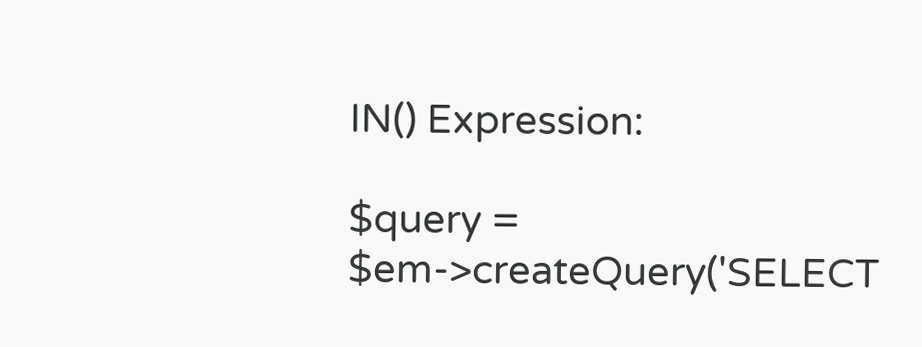IN() Expression:

$query = $em->createQuery('SELECT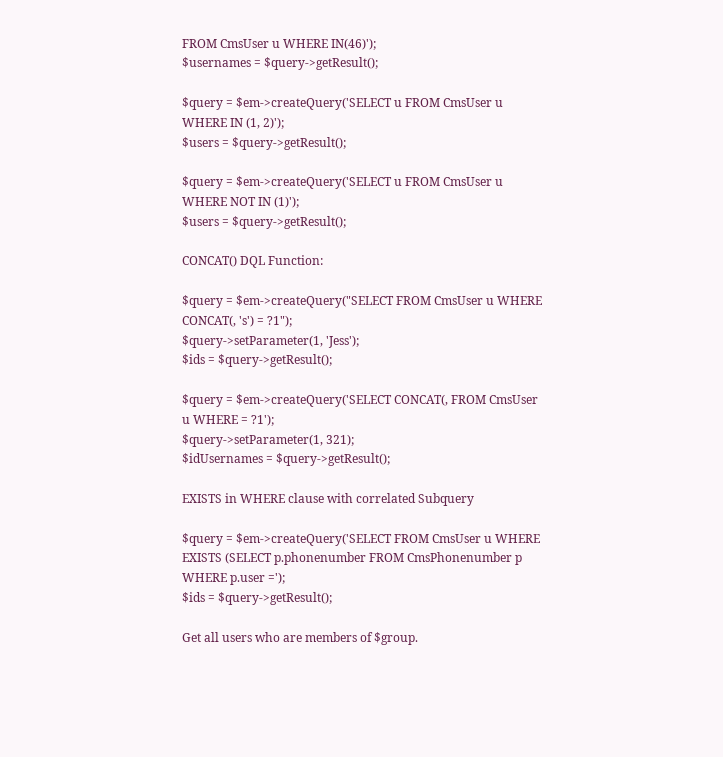FROM CmsUser u WHERE IN(46)');
$usernames = $query->getResult();

$query = $em->createQuery('SELECT u FROM CmsUser u WHERE IN (1, 2)');
$users = $query->getResult();

$query = $em->createQuery('SELECT u FROM CmsUser u WHERE NOT IN (1)');
$users = $query->getResult();

CONCAT() DQL Function:

$query = $em->createQuery("SELECT FROM CmsUser u WHERE CONCAT(, 's') = ?1");
$query->setParameter(1, 'Jess');
$ids = $query->getResult();

$query = $em->createQuery('SELECT CONCAT(, FROM CmsUser u WHERE = ?1');
$query->setParameter(1, 321);
$idUsernames = $query->getResult();

EXISTS in WHERE clause with correlated Subquery

$query = $em->createQuery('SELECT FROM CmsUser u WHERE EXISTS (SELECT p.phonenumber FROM CmsPhonenumber p WHERE p.user =');
$ids = $query->getResult();

Get all users who are members of $group.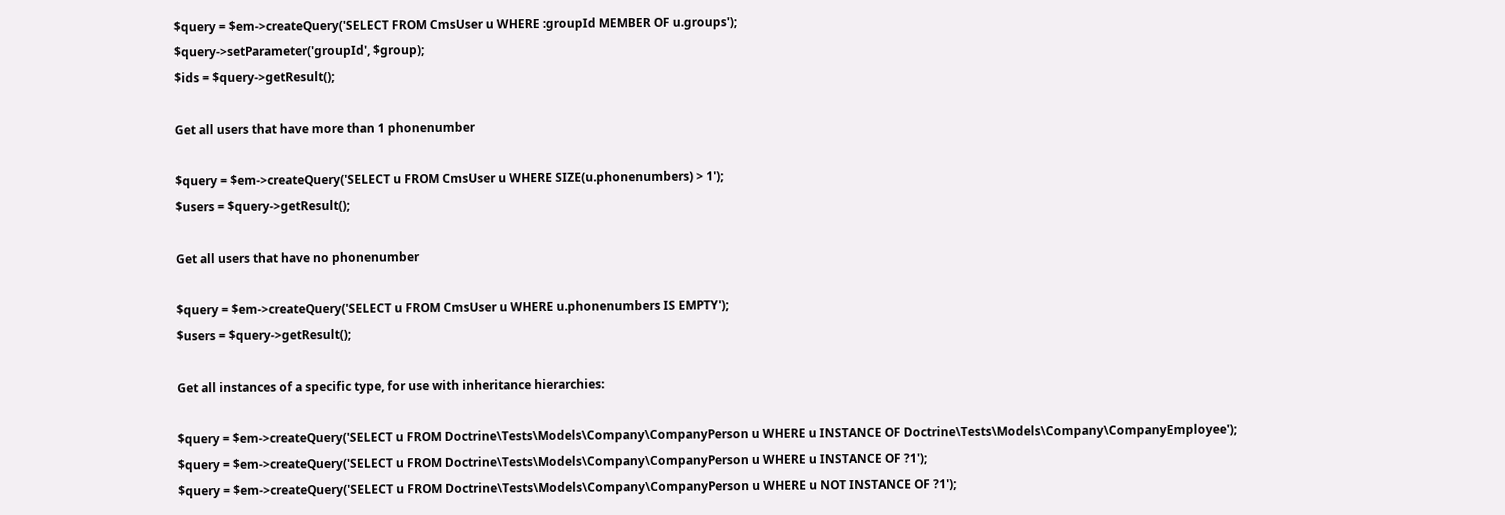$query = $em->createQuery('SELECT FROM CmsUser u WHERE :groupId MEMBER OF u.groups');
$query->setParameter('groupId', $group);
$ids = $query->getResult();

Get all users that have more than 1 phonenumber

$query = $em->createQuery('SELECT u FROM CmsUser u WHERE SIZE(u.phonenumbers) > 1');
$users = $query->getResult();

Get all users that have no phonenumber

$query = $em->createQuery('SELECT u FROM CmsUser u WHERE u.phonenumbers IS EMPTY');
$users = $query->getResult();

Get all instances of a specific type, for use with inheritance hierarchies:

$query = $em->createQuery('SELECT u FROM Doctrine\Tests\Models\Company\CompanyPerson u WHERE u INSTANCE OF Doctrine\Tests\Models\Company\CompanyEmployee');
$query = $em->createQuery('SELECT u FROM Doctrine\Tests\Models\Company\CompanyPerson u WHERE u INSTANCE OF ?1');
$query = $em->createQuery('SELECT u FROM Doctrine\Tests\Models\Company\CompanyPerson u WHERE u NOT INSTANCE OF ?1');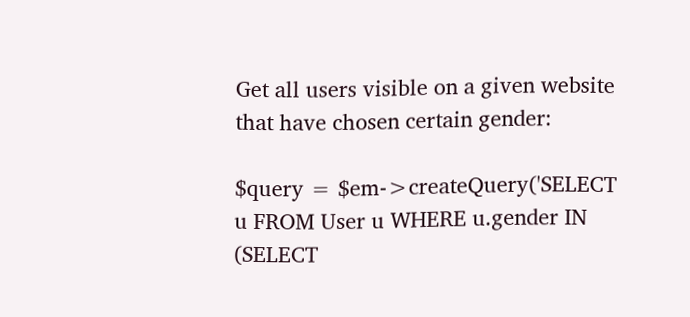Get all users visible on a given website that have chosen certain gender:

$query = $em->createQuery('SELECT u FROM User u WHERE u.gender IN (SELECT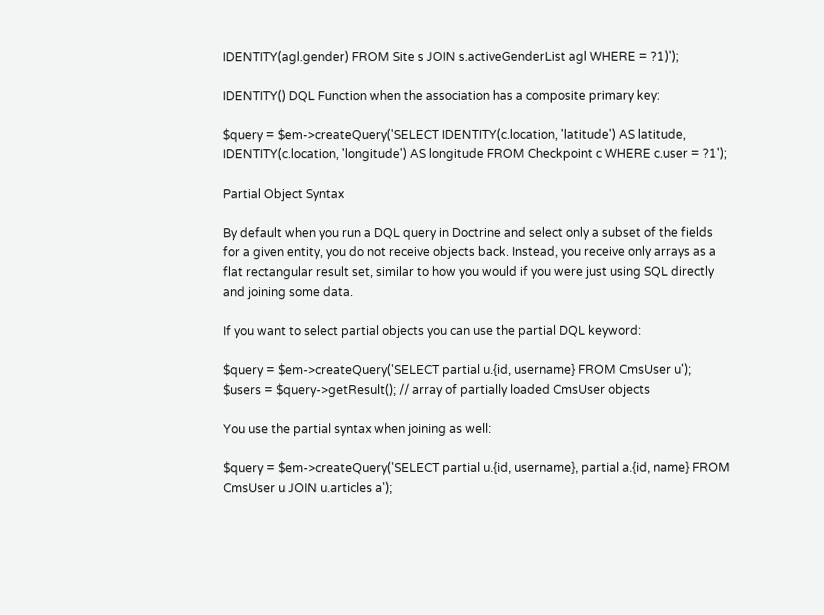IDENTITY(agl.gender) FROM Site s JOIN s.activeGenderList agl WHERE = ?1)');

IDENTITY() DQL Function when the association has a composite primary key:

$query = $em->createQuery('SELECT IDENTITY(c.location, 'latitude') AS latitude, IDENTITY(c.location, 'longitude') AS longitude FROM Checkpoint c WHERE c.user = ?1');

Partial Object Syntax

By default when you run a DQL query in Doctrine and select only a subset of the fields for a given entity, you do not receive objects back. Instead, you receive only arrays as a flat rectangular result set, similar to how you would if you were just using SQL directly and joining some data.

If you want to select partial objects you can use the partial DQL keyword:

$query = $em->createQuery('SELECT partial u.{id, username} FROM CmsUser u');
$users = $query->getResult(); // array of partially loaded CmsUser objects

You use the partial syntax when joining as well:

$query = $em->createQuery('SELECT partial u.{id, username}, partial a.{id, name} FROM CmsUser u JOIN u.articles a');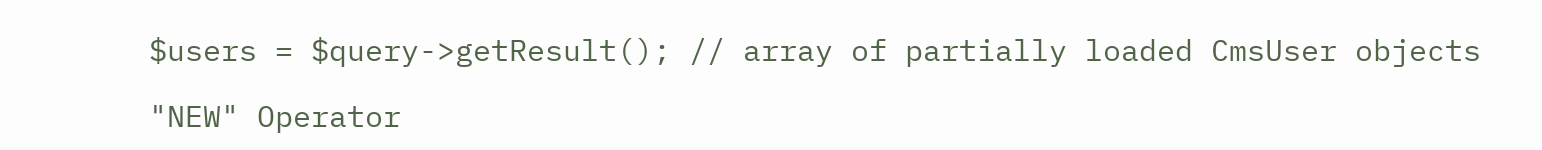$users = $query->getResult(); // array of partially loaded CmsUser objects

"NEW" Operator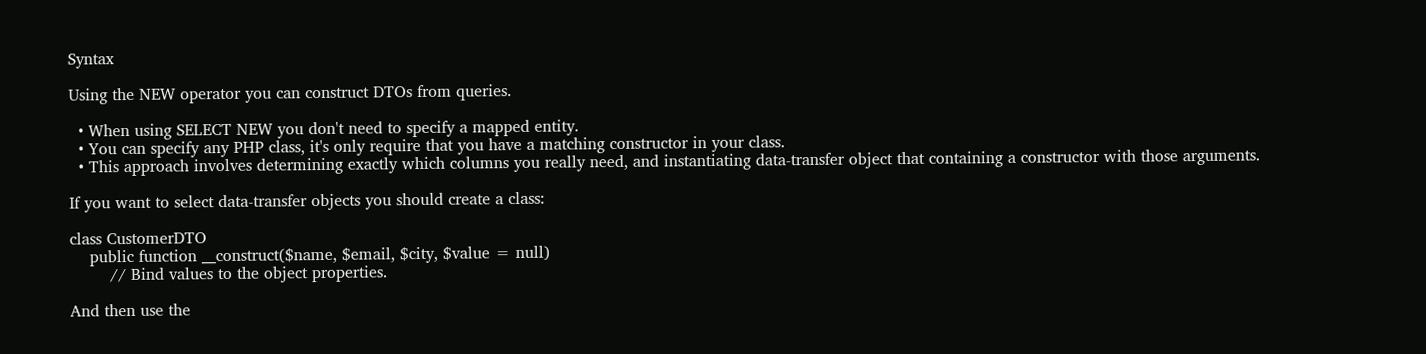Syntax

Using the NEW operator you can construct DTOs from queries.

  • When using SELECT NEW you don't need to specify a mapped entity.
  • You can specify any PHP class, it's only require that you have a matching constructor in your class.
  • This approach involves determining exactly which columns you really need, and instantiating data-transfer object that containing a constructor with those arguments.

If you want to select data-transfer objects you should create a class:

class CustomerDTO
    public function __construct($name, $email, $city, $value = null)
        // Bind values to the object properties.

And then use the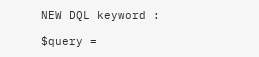NEW DQL keyword :

$query =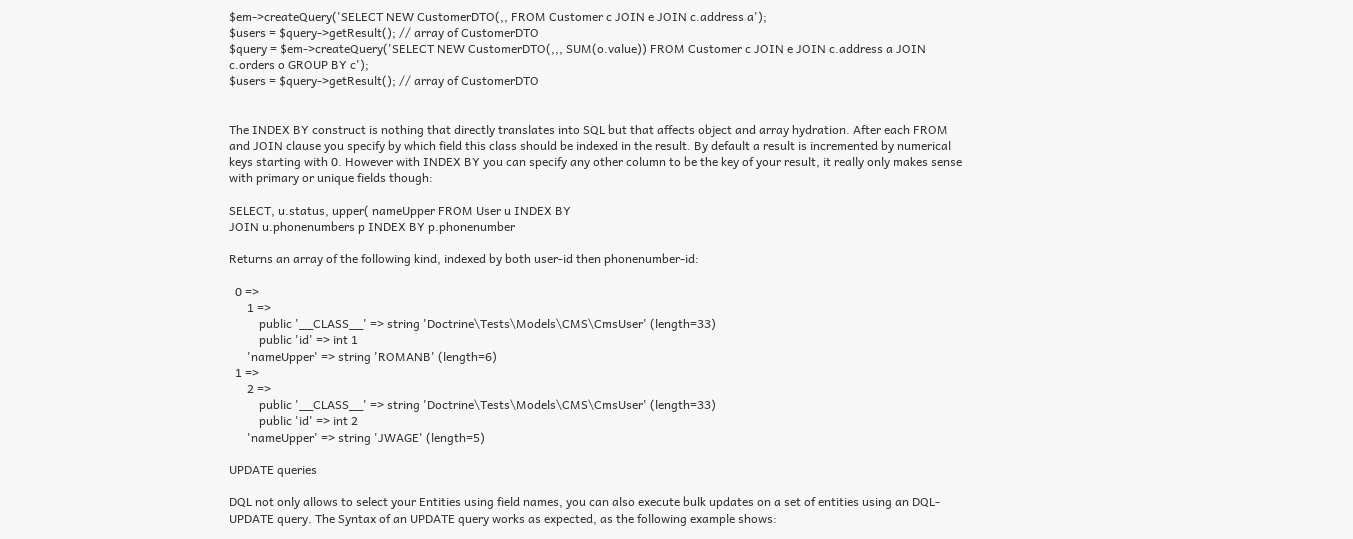$em->createQuery('SELECT NEW CustomerDTO(,, FROM Customer c JOIN e JOIN c.address a');
$users = $query->getResult(); // array of CustomerDTO
$query = $em->createQuery('SELECT NEW CustomerDTO(,,, SUM(o.value)) FROM Customer c JOIN e JOIN c.address a JOIN c.orders o GROUP BY c');
$users = $query->getResult(); // array of CustomerDTO


The INDEX BY construct is nothing that directly translates into SQL but that affects object and array hydration. After each FROM and JOIN clause you specify by which field this class should be indexed in the result. By default a result is incremented by numerical keys starting with 0. However with INDEX BY you can specify any other column to be the key of your result, it really only makes sense with primary or unique fields though:

SELECT, u.status, upper( nameUpper FROM User u INDEX BY
JOIN u.phonenumbers p INDEX BY p.phonenumber

Returns an array of the following kind, indexed by both user-id then phonenumber-id:

  0 =>
      1 =>
          public '__CLASS__' => string 'Doctrine\Tests\Models\CMS\CmsUser' (length=33)
          public 'id' => int 1
      'nameUpper' => string 'ROMANB' (length=6)
  1 =>
      2 =>
          public '__CLASS__' => string 'Doctrine\Tests\Models\CMS\CmsUser' (length=33)
          public 'id' => int 2
      'nameUpper' => string 'JWAGE' (length=5)

UPDATE queries

DQL not only allows to select your Entities using field names, you can also execute bulk updates on a set of entities using an DQL-UPDATE query. The Syntax of an UPDATE query works as expected, as the following example shows: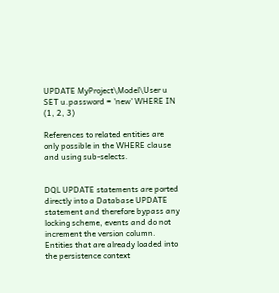UPDATE MyProject\Model\User u SET u.password = 'new' WHERE IN (1, 2, 3)

References to related entities are only possible in the WHERE clause and using sub-selects.


DQL UPDATE statements are ported directly into a Database UPDATE statement and therefore bypass any locking scheme, events and do not increment the version column. Entities that are already loaded into the persistence context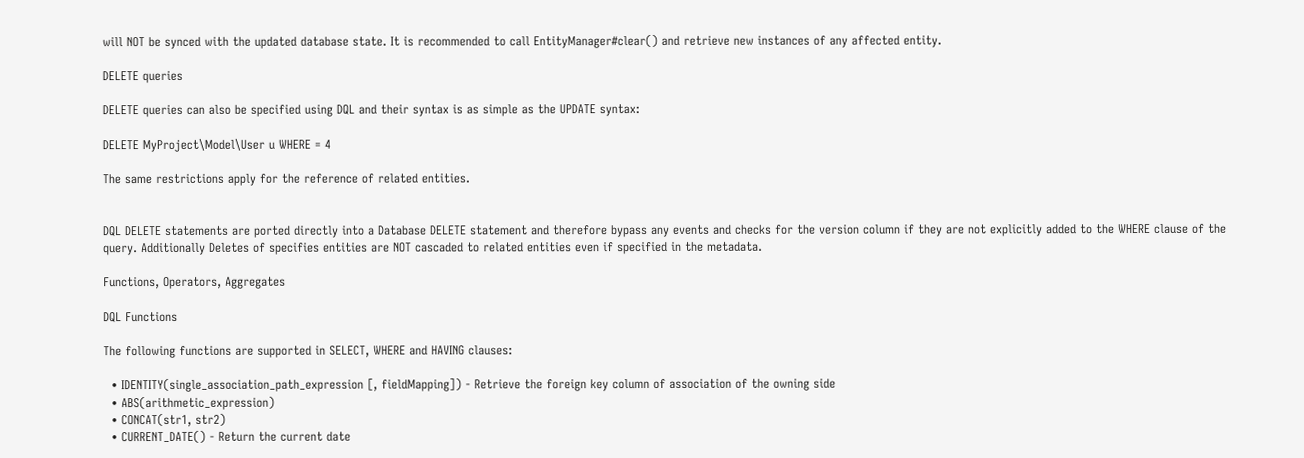will NOT be synced with the updated database state. It is recommended to call EntityManager#clear() and retrieve new instances of any affected entity.

DELETE queries

DELETE queries can also be specified using DQL and their syntax is as simple as the UPDATE syntax:

DELETE MyProject\Model\User u WHERE = 4

The same restrictions apply for the reference of related entities.


DQL DELETE statements are ported directly into a Database DELETE statement and therefore bypass any events and checks for the version column if they are not explicitly added to the WHERE clause of the query. Additionally Deletes of specifies entities are NOT cascaded to related entities even if specified in the metadata.

Functions, Operators, Aggregates

DQL Functions

The following functions are supported in SELECT, WHERE and HAVING clauses:

  • IDENTITY(single_association_path_expression [, fieldMapping]) - Retrieve the foreign key column of association of the owning side
  • ABS(arithmetic_expression)
  • CONCAT(str1, str2)
  • CURRENT_DATE() - Return the current date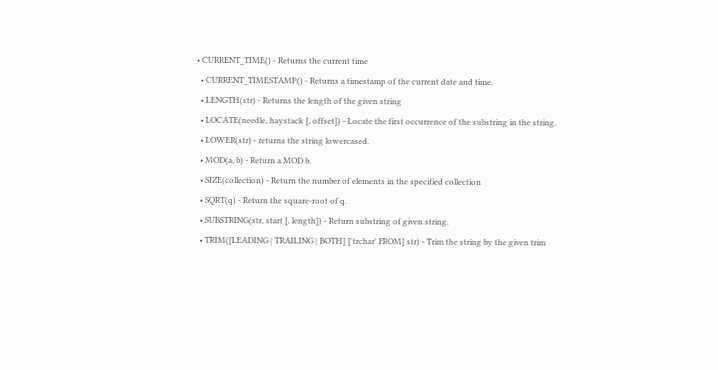• CURRENT_TIME() - Returns the current time
  • CURRENT_TIMESTAMP() - Returns a timestamp of the current date and time.
  • LENGTH(str) - Returns the length of the given string
  • LOCATE(needle, haystack [, offset]) - Locate the first occurrence of the substring in the string.
  • LOWER(str) - returns the string lowercased.
  • MOD(a, b) - Return a MOD b.
  • SIZE(collection) - Return the number of elements in the specified collection
  • SQRT(q) - Return the square-root of q.
  • SUBSTRING(str, start [, length]) - Return substring of given string.
  • TRIM([LEADING | TRAILING | BOTH] ['trchar' FROM] str) - Trim the string by the given trim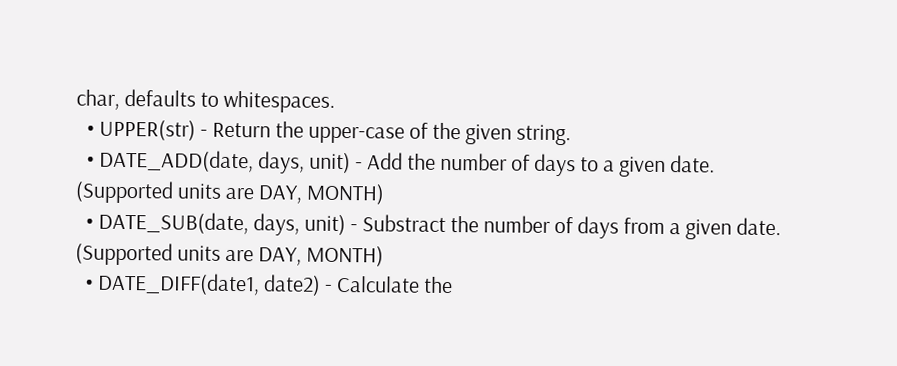char, defaults to whitespaces.
  • UPPER(str) - Return the upper-case of the given string.
  • DATE_ADD(date, days, unit) - Add the number of days to a given date. (Supported units are DAY, MONTH)
  • DATE_SUB(date, days, unit) - Substract the number of days from a given date. (Supported units are DAY, MONTH)
  • DATE_DIFF(date1, date2) - Calculate the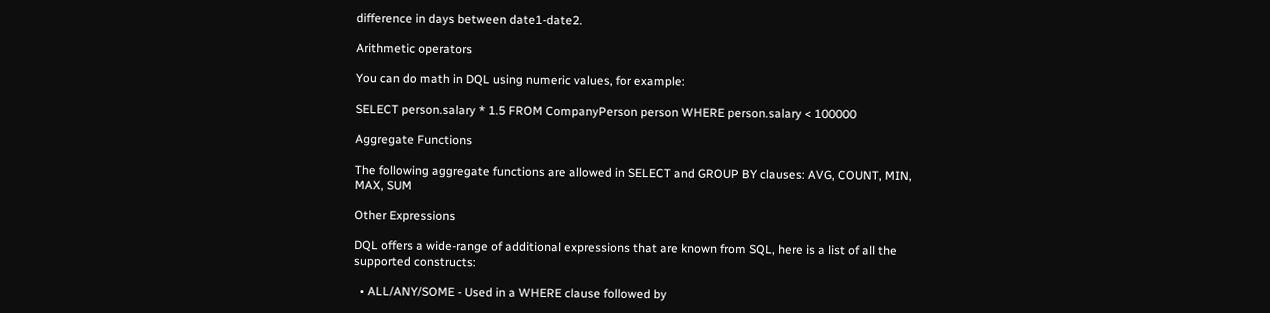difference in days between date1-date2.

Arithmetic operators

You can do math in DQL using numeric values, for example:

SELECT person.salary * 1.5 FROM CompanyPerson person WHERE person.salary < 100000

Aggregate Functions

The following aggregate functions are allowed in SELECT and GROUP BY clauses: AVG, COUNT, MIN, MAX, SUM

Other Expressions

DQL offers a wide-range of additional expressions that are known from SQL, here is a list of all the supported constructs:

  • ALL/ANY/SOME - Used in a WHERE clause followed by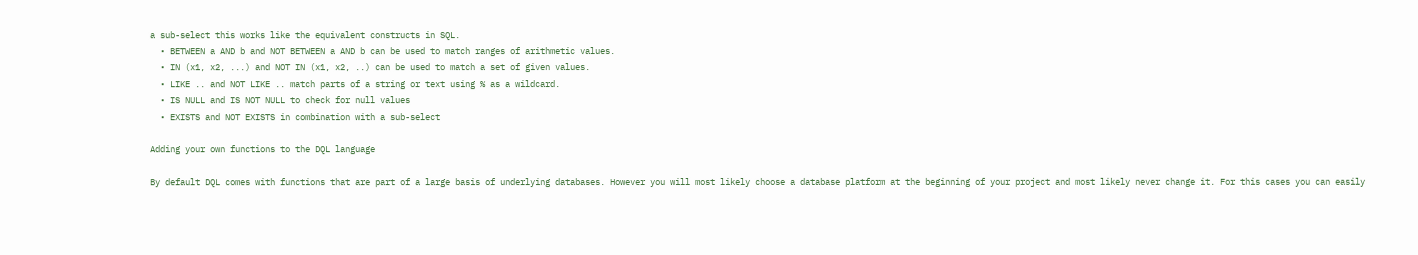a sub-select this works like the equivalent constructs in SQL.
  • BETWEEN a AND b and NOT BETWEEN a AND b can be used to match ranges of arithmetic values.
  • IN (x1, x2, ...) and NOT IN (x1, x2, ..) can be used to match a set of given values.
  • LIKE .. and NOT LIKE .. match parts of a string or text using % as a wildcard.
  • IS NULL and IS NOT NULL to check for null values
  • EXISTS and NOT EXISTS in combination with a sub-select

Adding your own functions to the DQL language

By default DQL comes with functions that are part of a large basis of underlying databases. However you will most likely choose a database platform at the beginning of your project and most likely never change it. For this cases you can easily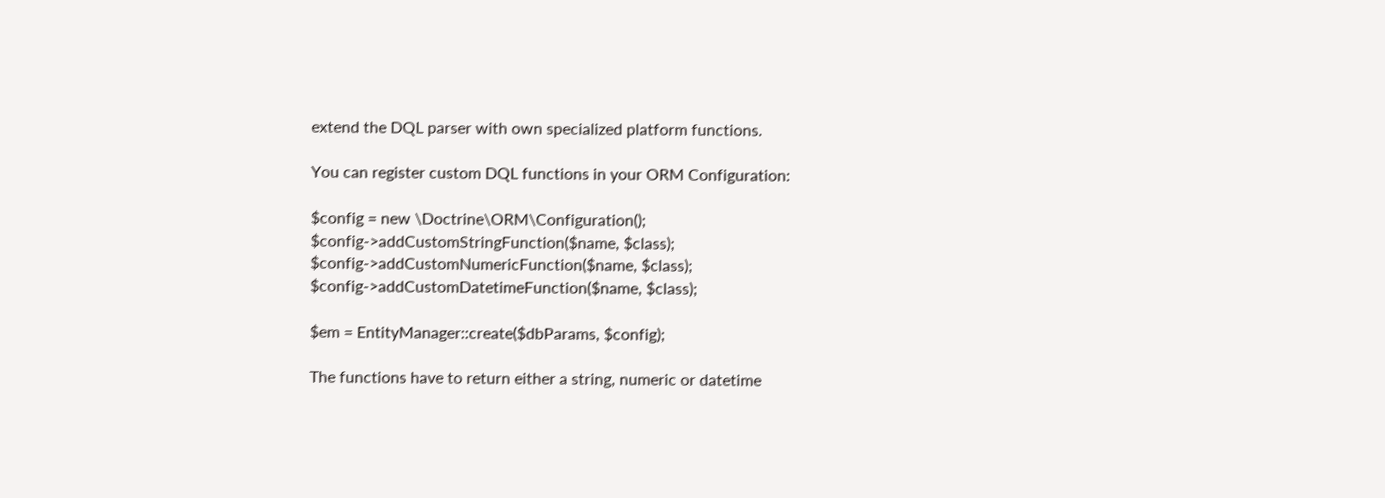extend the DQL parser with own specialized platform functions.

You can register custom DQL functions in your ORM Configuration:

$config = new \Doctrine\ORM\Configuration();
$config->addCustomStringFunction($name, $class);
$config->addCustomNumericFunction($name, $class);
$config->addCustomDatetimeFunction($name, $class);

$em = EntityManager::create($dbParams, $config);

The functions have to return either a string, numeric or datetime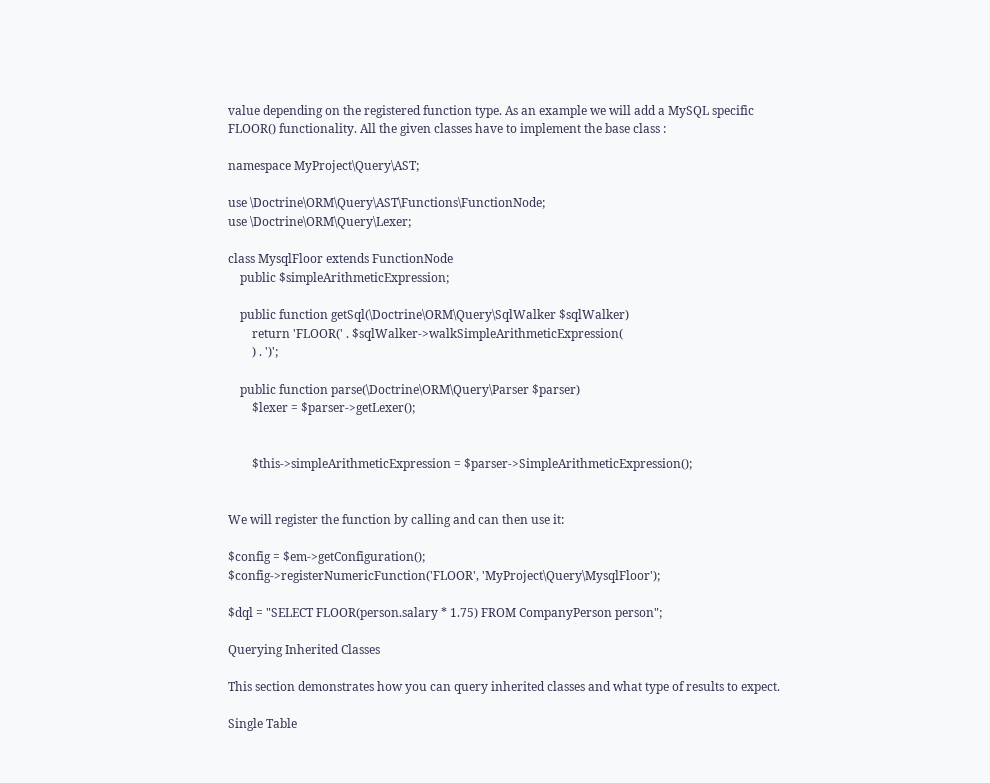value depending on the registered function type. As an example we will add a MySQL specific FLOOR() functionality. All the given classes have to implement the base class :

namespace MyProject\Query\AST;

use \Doctrine\ORM\Query\AST\Functions\FunctionNode;
use \Doctrine\ORM\Query\Lexer;

class MysqlFloor extends FunctionNode
    public $simpleArithmeticExpression;

    public function getSql(\Doctrine\ORM\Query\SqlWalker $sqlWalker)
        return 'FLOOR(' . $sqlWalker->walkSimpleArithmeticExpression(
        ) . ')';

    public function parse(\Doctrine\ORM\Query\Parser $parser)
        $lexer = $parser->getLexer();


        $this->simpleArithmeticExpression = $parser->SimpleArithmeticExpression();


We will register the function by calling and can then use it:

$config = $em->getConfiguration();
$config->registerNumericFunction('FLOOR', 'MyProject\Query\MysqlFloor');

$dql = "SELECT FLOOR(person.salary * 1.75) FROM CompanyPerson person";

Querying Inherited Classes

This section demonstrates how you can query inherited classes and what type of results to expect.

Single Table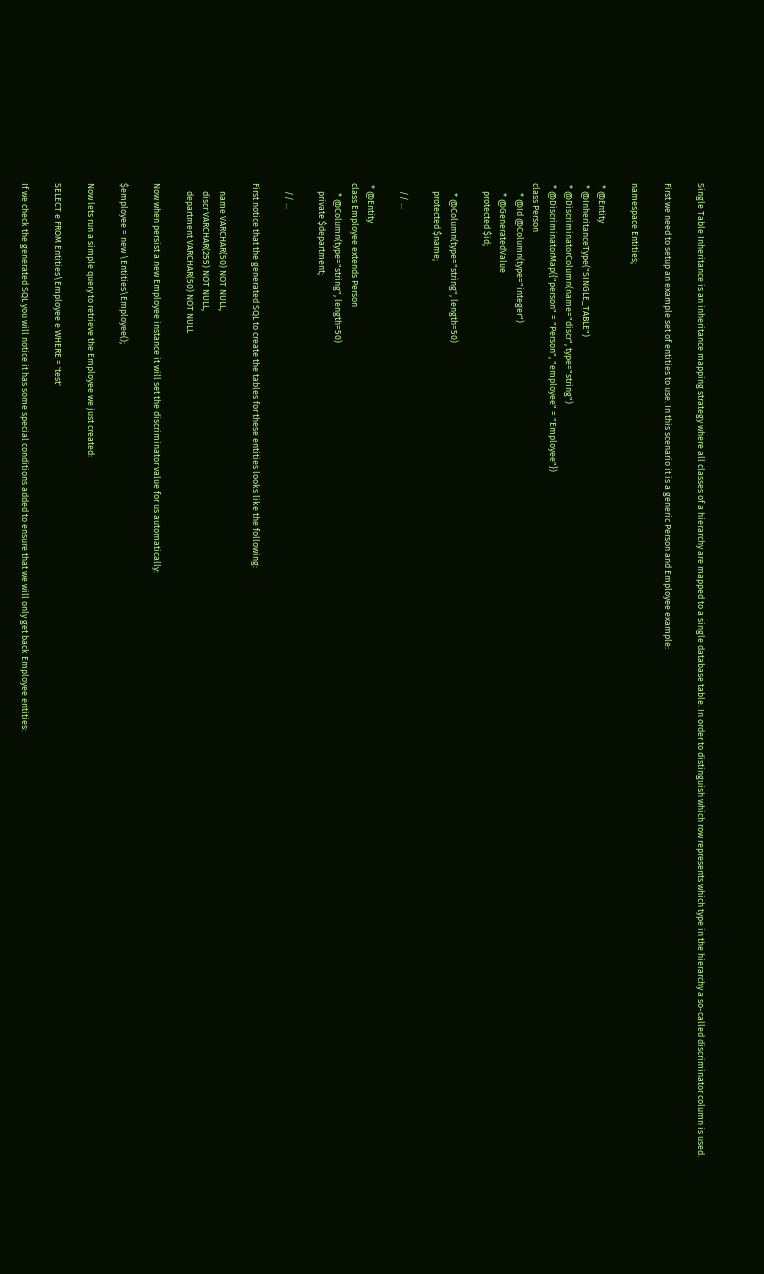Single Table Inheritance is an inheritance mapping strategy where all classes of a hierarchy are mapped to a single database table. In order to distinguish which row represents which type in the hierarchy a so-called discriminator column is used.

First we need to setup an example set of entities to use. In this scenario it is a generic Person and Employee example:

namespace Entities;

 * @Entity
 * @InheritanceType("SINGLE_TABLE")
 * @DiscriminatorColumn(name="discr", type="string")
 * @DiscriminatorMap({"person" = "Person", "employee" = "Employee"})
class Person
     * @Id @Column(type="integer")
     * @GeneratedValue
    protected $id;

     * @Column(type="string", length=50)
    protected $name;

    // ...

 * @Entity
class Employee extends Person
     * @Column(type="string", length=50)
    private $department;

    // ...

First notice that the generated SQL to create the tables for these entities looks like the following:

    name VARCHAR(50) NOT NULL,
    discr VARCHAR(255) NOT NULL,
    department VARCHAR(50) NOT NULL

Now when persist a new Employee instance it will set the discriminator value for us automatically:

$employee = new \Entities\Employee();

Now lets run a simple query to retrieve the Employee we just created:

SELECT e FROM Entities\Employee e WHERE = 'test'

If we check the generated SQL you will notice it has some special conditions added to ensure that we will only get back Employee entities: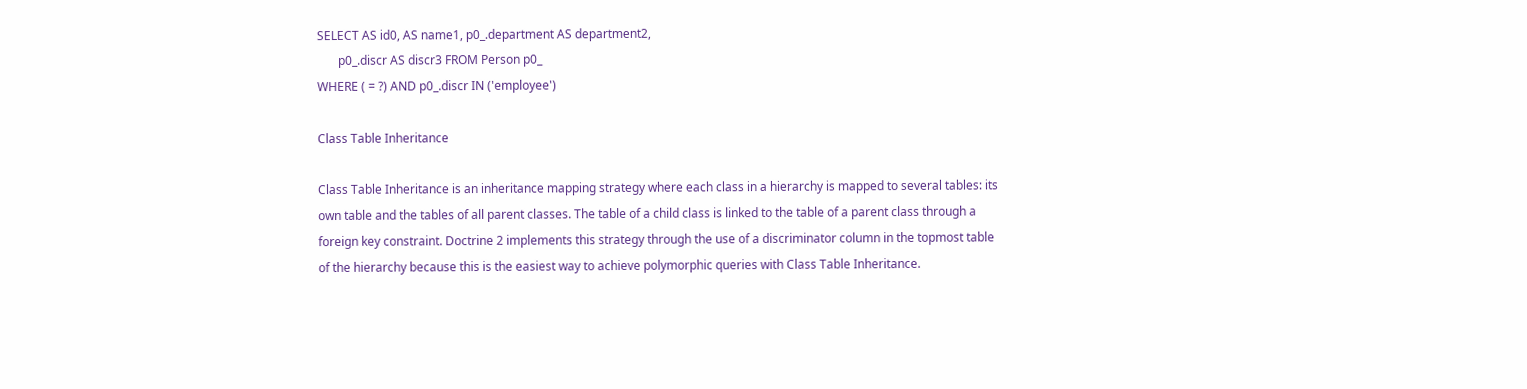SELECT AS id0, AS name1, p0_.department AS department2,
       p0_.discr AS discr3 FROM Person p0_
WHERE ( = ?) AND p0_.discr IN ('employee')

Class Table Inheritance

Class Table Inheritance is an inheritance mapping strategy where each class in a hierarchy is mapped to several tables: its own table and the tables of all parent classes. The table of a child class is linked to the table of a parent class through a foreign key constraint. Doctrine 2 implements this strategy through the use of a discriminator column in the topmost table of the hierarchy because this is the easiest way to achieve polymorphic queries with Class Table Inheritance.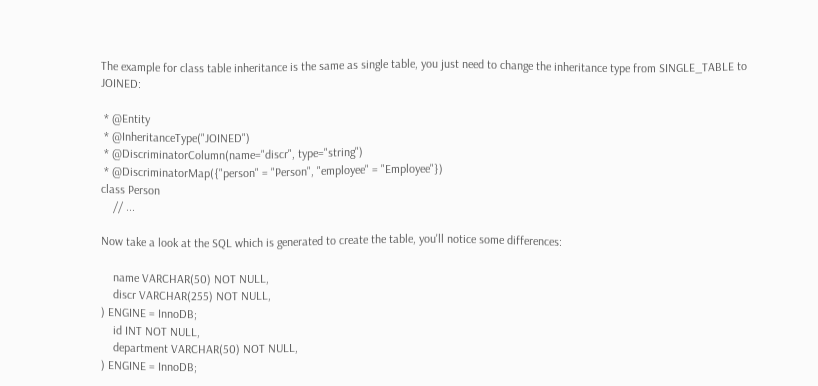The example for class table inheritance is the same as single table, you just need to change the inheritance type from SINGLE_TABLE to JOINED:

 * @Entity
 * @InheritanceType("JOINED")
 * @DiscriminatorColumn(name="discr", type="string")
 * @DiscriminatorMap({"person" = "Person", "employee" = "Employee"})
class Person
    // ...

Now take a look at the SQL which is generated to create the table, you'll notice some differences:

    name VARCHAR(50) NOT NULL,
    discr VARCHAR(255) NOT NULL,
) ENGINE = InnoDB;
    id INT NOT NULL,
    department VARCHAR(50) NOT NULL,
) ENGINE = InnoDB;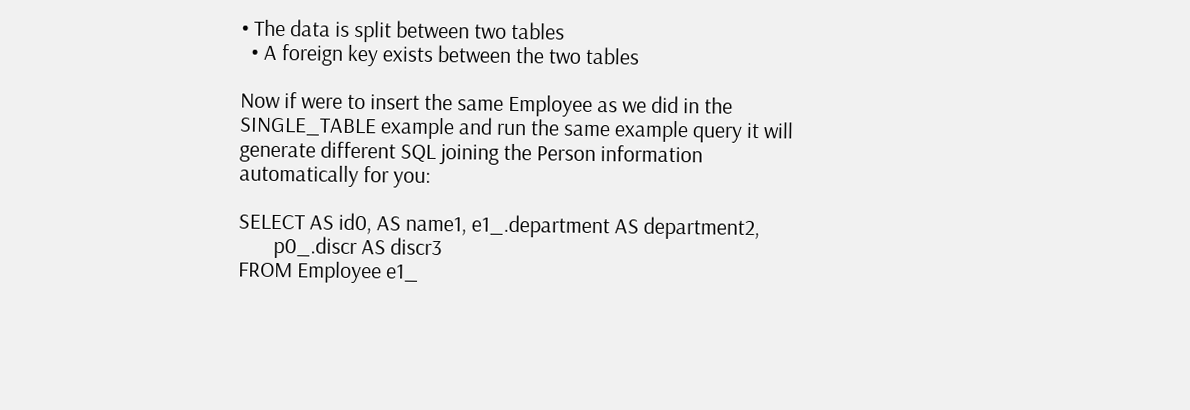• The data is split between two tables
  • A foreign key exists between the two tables

Now if were to insert the same Employee as we did in the SINGLE_TABLE example and run the same example query it will generate different SQL joining the Person information automatically for you:

SELECT AS id0, AS name1, e1_.department AS department2,
       p0_.discr AS discr3
FROM Employee e1_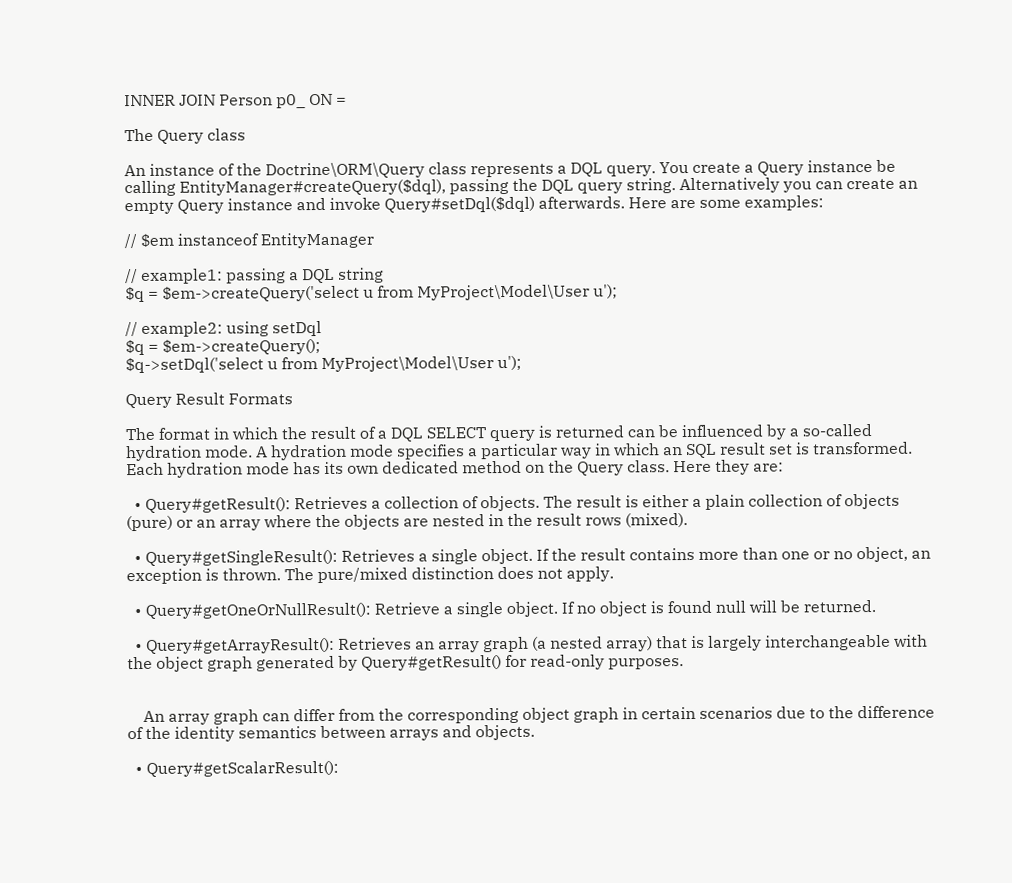INNER JOIN Person p0_ ON =

The Query class

An instance of the Doctrine\ORM\Query class represents a DQL query. You create a Query instance be calling EntityManager#createQuery($dql), passing the DQL query string. Alternatively you can create an empty Query instance and invoke Query#setDql($dql) afterwards. Here are some examples:

// $em instanceof EntityManager

// example1: passing a DQL string
$q = $em->createQuery('select u from MyProject\Model\User u');

// example2: using setDql
$q = $em->createQuery();
$q->setDql('select u from MyProject\Model\User u');

Query Result Formats

The format in which the result of a DQL SELECT query is returned can be influenced by a so-called hydration mode. A hydration mode specifies a particular way in which an SQL result set is transformed. Each hydration mode has its own dedicated method on the Query class. Here they are:

  • Query#getResult(): Retrieves a collection of objects. The result is either a plain collection of objects (pure) or an array where the objects are nested in the result rows (mixed).

  • Query#getSingleResult(): Retrieves a single object. If the result contains more than one or no object, an exception is thrown. The pure/mixed distinction does not apply.

  • Query#getOneOrNullResult(): Retrieve a single object. If no object is found null will be returned.

  • Query#getArrayResult(): Retrieves an array graph (a nested array) that is largely interchangeable with the object graph generated by Query#getResult() for read-only purposes.


    An array graph can differ from the corresponding object graph in certain scenarios due to the difference of the identity semantics between arrays and objects.

  • Query#getScalarResult():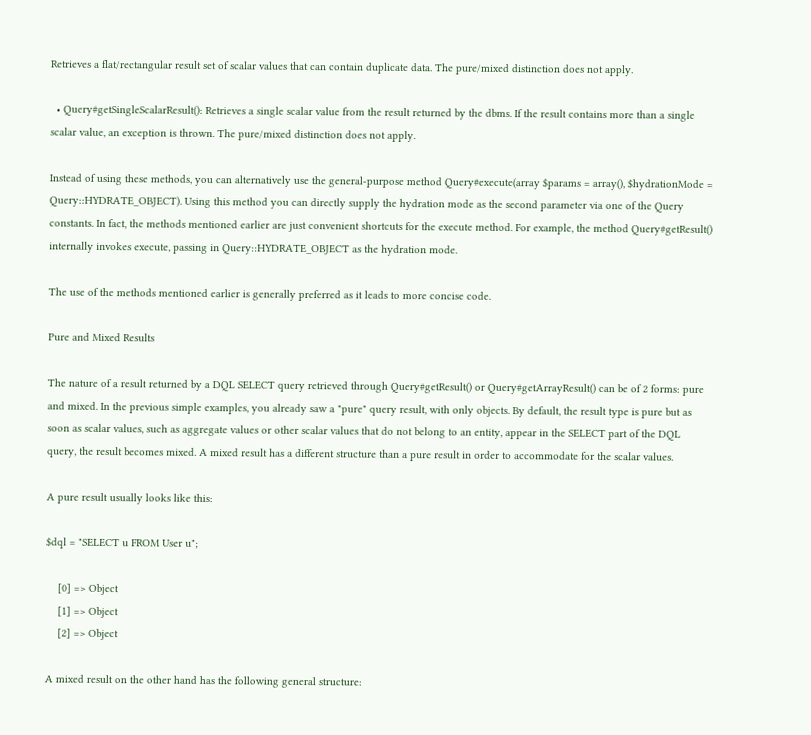Retrieves a flat/rectangular result set of scalar values that can contain duplicate data. The pure/mixed distinction does not apply.

  • Query#getSingleScalarResult(): Retrieves a single scalar value from the result returned by the dbms. If the result contains more than a single scalar value, an exception is thrown. The pure/mixed distinction does not apply.

Instead of using these methods, you can alternatively use the general-purpose method Query#execute(array $params = array(), $hydrationMode = Query::HYDRATE_OBJECT). Using this method you can directly supply the hydration mode as the second parameter via one of the Query constants. In fact, the methods mentioned earlier are just convenient shortcuts for the execute method. For example, the method Query#getResult() internally invokes execute, passing in Query::HYDRATE_OBJECT as the hydration mode.

The use of the methods mentioned earlier is generally preferred as it leads to more concise code.

Pure and Mixed Results

The nature of a result returned by a DQL SELECT query retrieved through Query#getResult() or Query#getArrayResult() can be of 2 forms: pure and mixed. In the previous simple examples, you already saw a "pure" query result, with only objects. By default, the result type is pure but as soon as scalar values, such as aggregate values or other scalar values that do not belong to an entity, appear in the SELECT part of the DQL query, the result becomes mixed. A mixed result has a different structure than a pure result in order to accommodate for the scalar values.

A pure result usually looks like this:

$dql = "SELECT u FROM User u";

    [0] => Object
    [1] => Object
    [2] => Object

A mixed result on the other hand has the following general structure: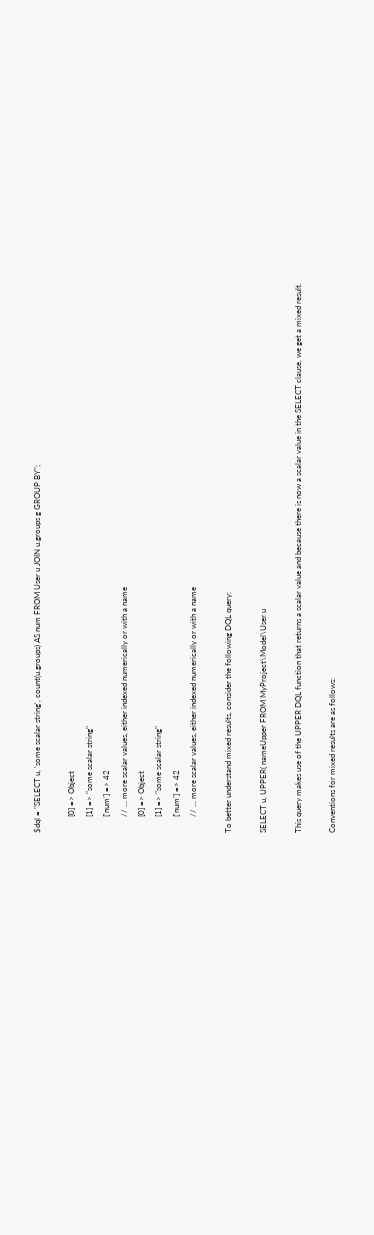$dql = "SELECT u, 'some scalar string', count(u.groups) AS num FROM User u JOIN u.groups g GROUP BY";

        [0] => Object
        [1] => "some scalar string"
        ['num'] => 42
        // ... more scalar values, either indexed numerically or with a name
        [0] => Object
        [1] => "some scalar string"
        ['num'] => 42
        // ... more scalar values, either indexed numerically or with a name

To better understand mixed results, consider the following DQL query:

SELECT u, UPPER( nameUpper FROM MyProject\Model\User u

This query makes use of the UPPER DQL function that returns a scalar value and because there is now a scalar value in the SELECT clause, we get a mixed result.

Conventions for mixed results are as follows: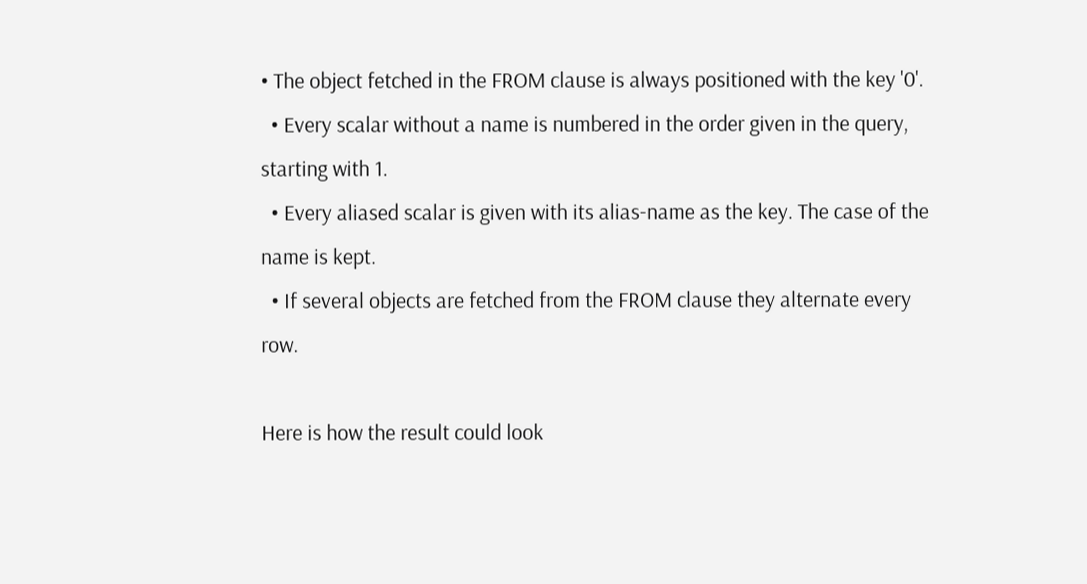• The object fetched in the FROM clause is always positioned with the key '0'.
  • Every scalar without a name is numbered in the order given in the query, starting with 1.
  • Every aliased scalar is given with its alias-name as the key. The case of the name is kept.
  • If several objects are fetched from the FROM clause they alternate every row.

Here is how the result could look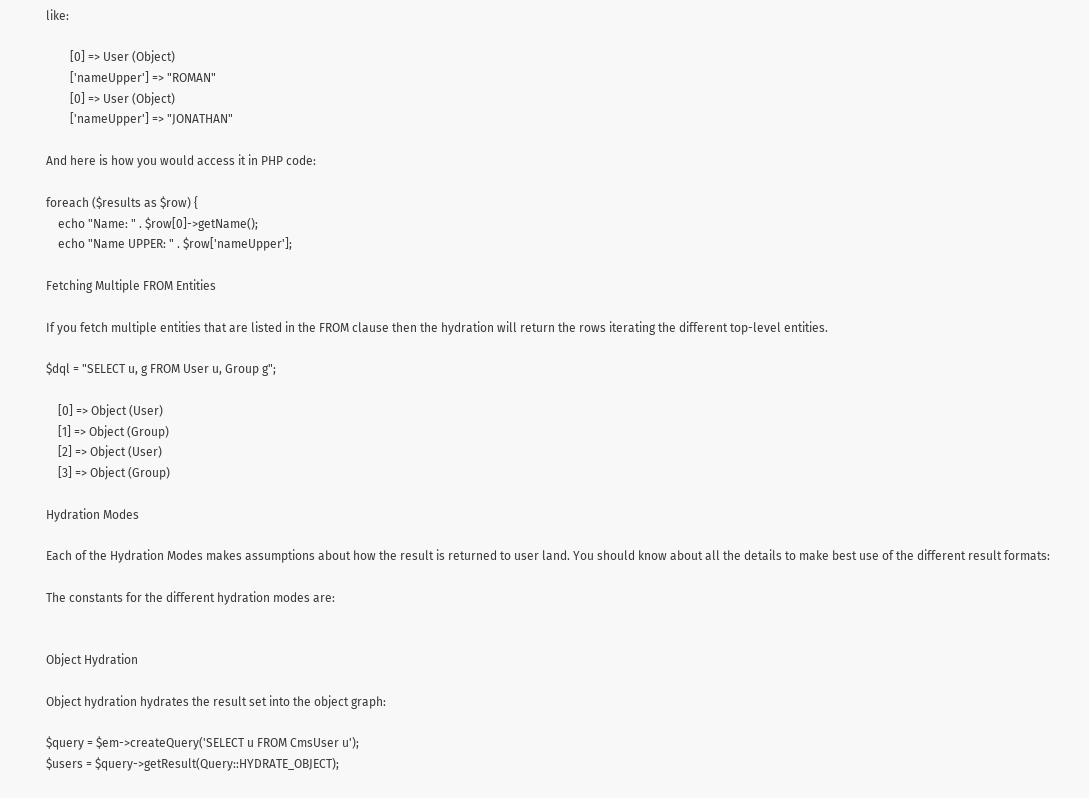like:

        [0] => User (Object)
        ['nameUpper'] => "ROMAN"
        [0] => User (Object)
        ['nameUpper'] => "JONATHAN"

And here is how you would access it in PHP code:

foreach ($results as $row) {
    echo "Name: " . $row[0]->getName();
    echo "Name UPPER: " . $row['nameUpper'];

Fetching Multiple FROM Entities

If you fetch multiple entities that are listed in the FROM clause then the hydration will return the rows iterating the different top-level entities.

$dql = "SELECT u, g FROM User u, Group g";

    [0] => Object (User)
    [1] => Object (Group)
    [2] => Object (User)
    [3] => Object (Group)

Hydration Modes

Each of the Hydration Modes makes assumptions about how the result is returned to user land. You should know about all the details to make best use of the different result formats:

The constants for the different hydration modes are:


Object Hydration

Object hydration hydrates the result set into the object graph:

$query = $em->createQuery('SELECT u FROM CmsUser u');
$users = $query->getResult(Query::HYDRATE_OBJECT);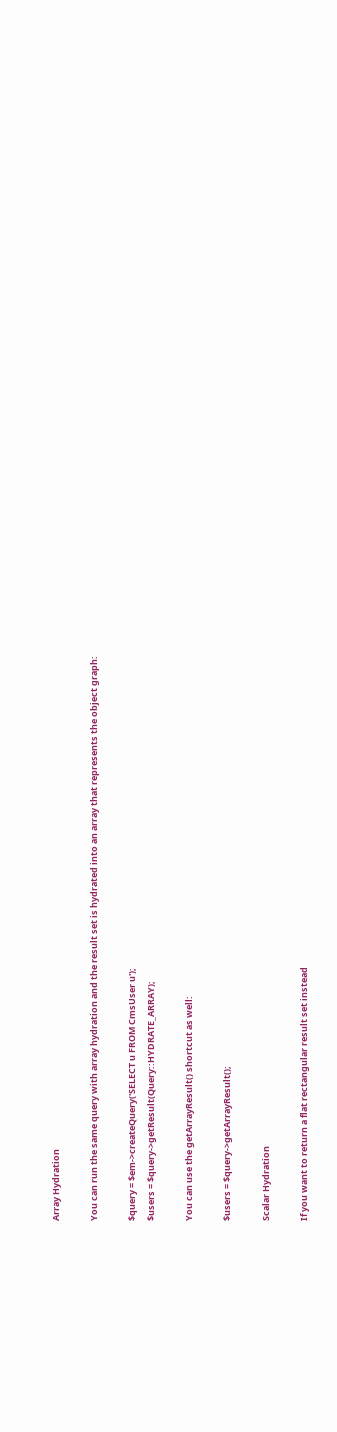Array Hydration

You can run the same query with array hydration and the result set is hydrated into an array that represents the object graph:

$query = $em->createQuery('SELECT u FROM CmsUser u');
$users = $query->getResult(Query::HYDRATE_ARRAY);

You can use the getArrayResult() shortcut as well:

$users = $query->getArrayResult();

Scalar Hydration

If you want to return a flat rectangular result set instead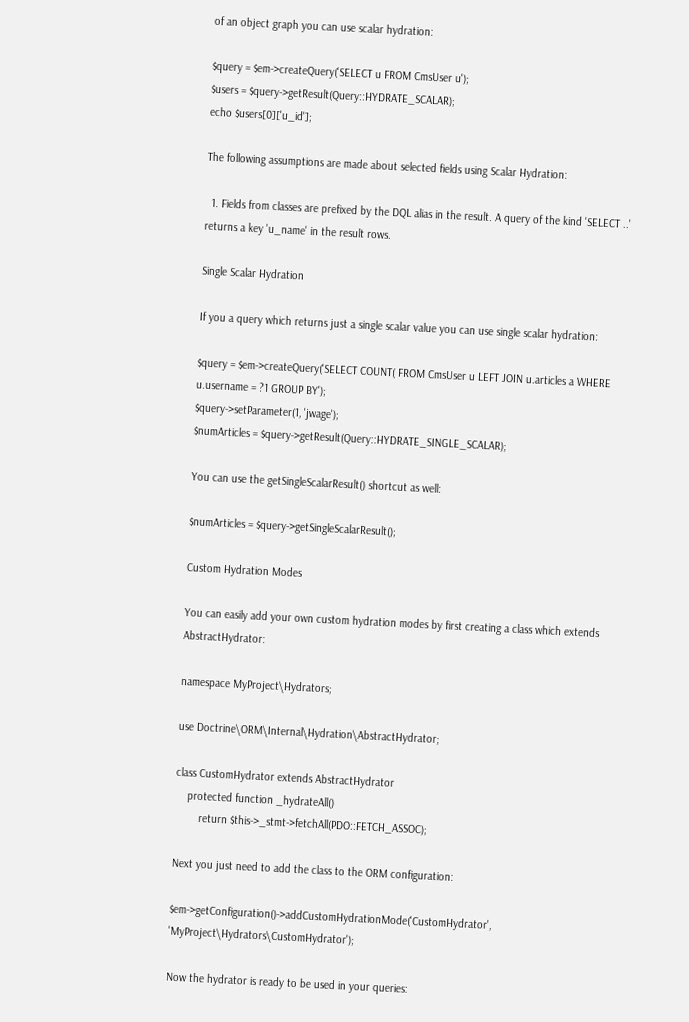of an object graph you can use scalar hydration:

$query = $em->createQuery('SELECT u FROM CmsUser u');
$users = $query->getResult(Query::HYDRATE_SCALAR);
echo $users[0]['u_id'];

The following assumptions are made about selected fields using Scalar Hydration:

  1. Fields from classes are prefixed by the DQL alias in the result. A query of the kind 'SELECT ..' returns a key 'u_name' in the result rows.

Single Scalar Hydration

If you a query which returns just a single scalar value you can use single scalar hydration:

$query = $em->createQuery('SELECT COUNT( FROM CmsUser u LEFT JOIN u.articles a WHERE u.username = ?1 GROUP BY');
$query->setParameter(1, 'jwage');
$numArticles = $query->getResult(Query::HYDRATE_SINGLE_SCALAR);

You can use the getSingleScalarResult() shortcut as well:

$numArticles = $query->getSingleScalarResult();

Custom Hydration Modes

You can easily add your own custom hydration modes by first creating a class which extends AbstractHydrator:

namespace MyProject\Hydrators;

use Doctrine\ORM\Internal\Hydration\AbstractHydrator;

class CustomHydrator extends AbstractHydrator
    protected function _hydrateAll()
        return $this->_stmt->fetchAll(PDO::FETCH_ASSOC);

Next you just need to add the class to the ORM configuration:

$em->getConfiguration()->addCustomHydrationMode('CustomHydrator', 'MyProject\Hydrators\CustomHydrator');

Now the hydrator is ready to be used in your queries: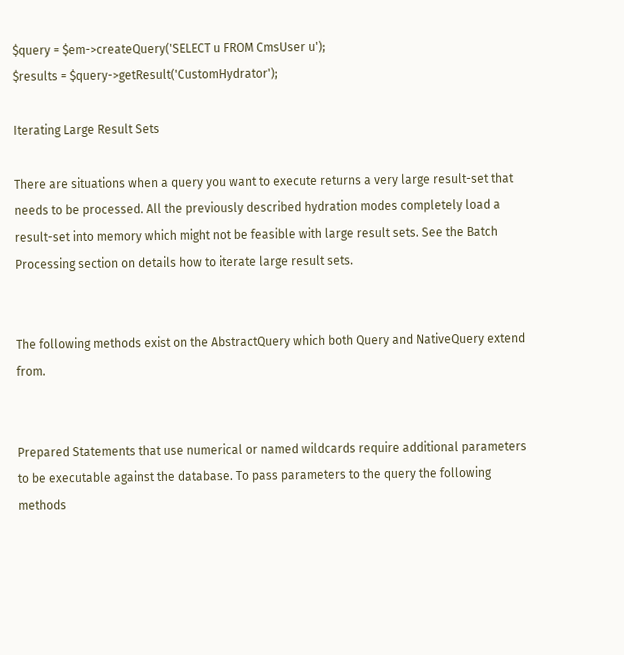$query = $em->createQuery('SELECT u FROM CmsUser u');
$results = $query->getResult('CustomHydrator');

Iterating Large Result Sets

There are situations when a query you want to execute returns a very large result-set that needs to be processed. All the previously described hydration modes completely load a result-set into memory which might not be feasible with large result sets. See the Batch Processing section on details how to iterate large result sets.


The following methods exist on the AbstractQuery which both Query and NativeQuery extend from.


Prepared Statements that use numerical or named wildcards require additional parameters to be executable against the database. To pass parameters to the query the following methods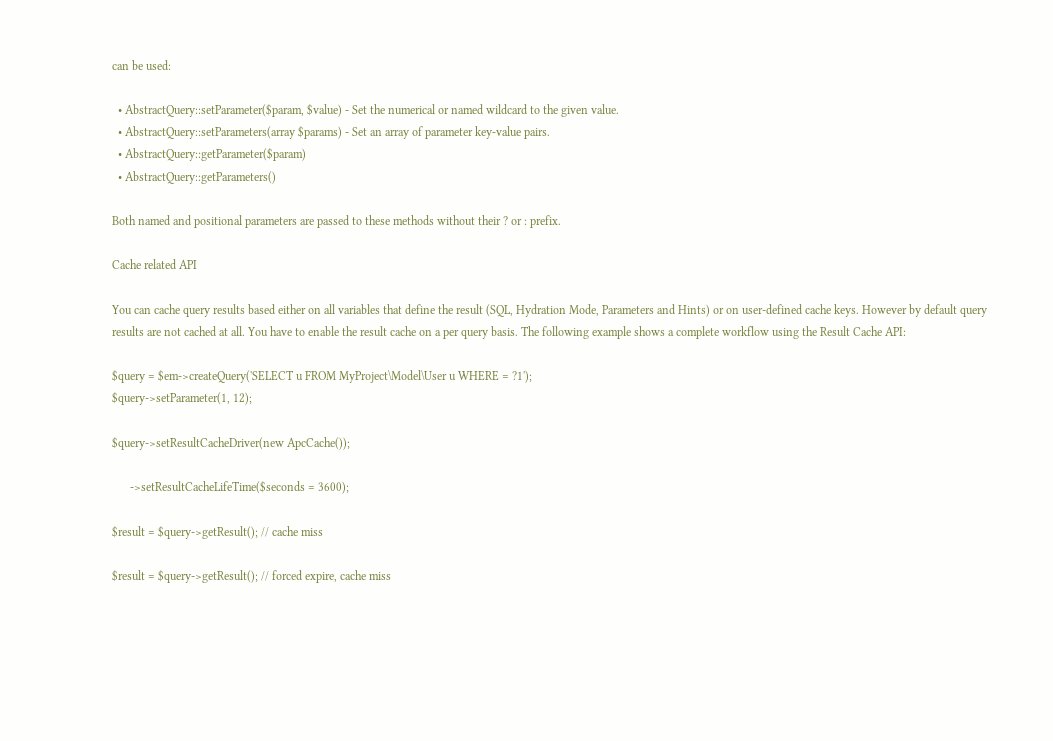can be used:

  • AbstractQuery::setParameter($param, $value) - Set the numerical or named wildcard to the given value.
  • AbstractQuery::setParameters(array $params) - Set an array of parameter key-value pairs.
  • AbstractQuery::getParameter($param)
  • AbstractQuery::getParameters()

Both named and positional parameters are passed to these methods without their ? or : prefix.

Cache related API

You can cache query results based either on all variables that define the result (SQL, Hydration Mode, Parameters and Hints) or on user-defined cache keys. However by default query results are not cached at all. You have to enable the result cache on a per query basis. The following example shows a complete workflow using the Result Cache API:

$query = $em->createQuery('SELECT u FROM MyProject\Model\User u WHERE = ?1');
$query->setParameter(1, 12);

$query->setResultCacheDriver(new ApcCache());

      ->setResultCacheLifeTime($seconds = 3600);

$result = $query->getResult(); // cache miss

$result = $query->getResult(); // forced expire, cache miss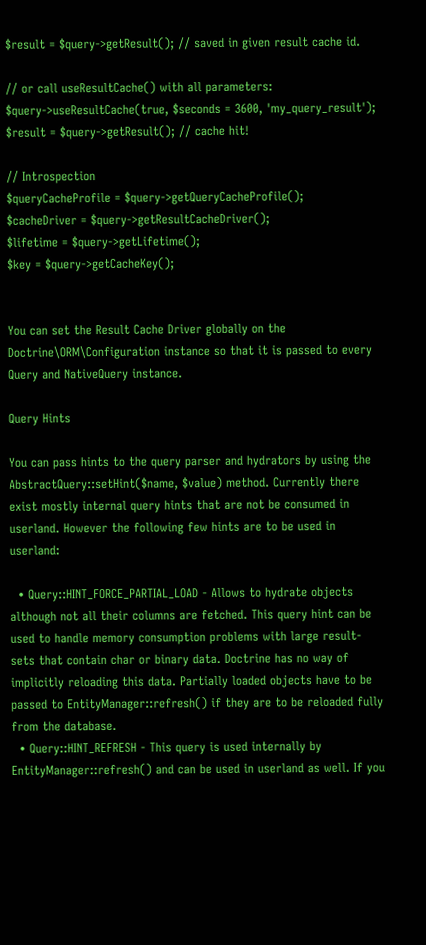$result = $query->getResult(); // saved in given result cache id.

// or call useResultCache() with all parameters:
$query->useResultCache(true, $seconds = 3600, 'my_query_result');
$result = $query->getResult(); // cache hit!

// Introspection
$queryCacheProfile = $query->getQueryCacheProfile();
$cacheDriver = $query->getResultCacheDriver();
$lifetime = $query->getLifetime();
$key = $query->getCacheKey();


You can set the Result Cache Driver globally on the Doctrine\ORM\Configuration instance so that it is passed to every Query and NativeQuery instance.

Query Hints

You can pass hints to the query parser and hydrators by using the AbstractQuery::setHint($name, $value) method. Currently there exist mostly internal query hints that are not be consumed in userland. However the following few hints are to be used in userland:

  • Query::HINT_FORCE_PARTIAL_LOAD - Allows to hydrate objects although not all their columns are fetched. This query hint can be used to handle memory consumption problems with large result-sets that contain char or binary data. Doctrine has no way of implicitly reloading this data. Partially loaded objects have to be passed to EntityManager::refresh() if they are to be reloaded fully from the database.
  • Query::HINT_REFRESH - This query is used internally by EntityManager::refresh() and can be used in userland as well. If you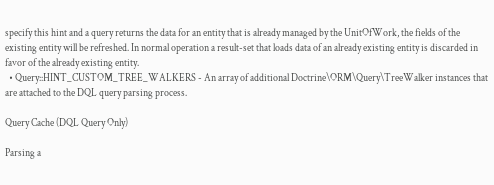specify this hint and a query returns the data for an entity that is already managed by the UnitOfWork, the fields of the existing entity will be refreshed. In normal operation a result-set that loads data of an already existing entity is discarded in favor of the already existing entity.
  • Query::HINT_CUSTOM_TREE_WALKERS - An array of additional Doctrine\ORM\Query\TreeWalker instances that are attached to the DQL query parsing process.

Query Cache (DQL Query Only)

Parsing a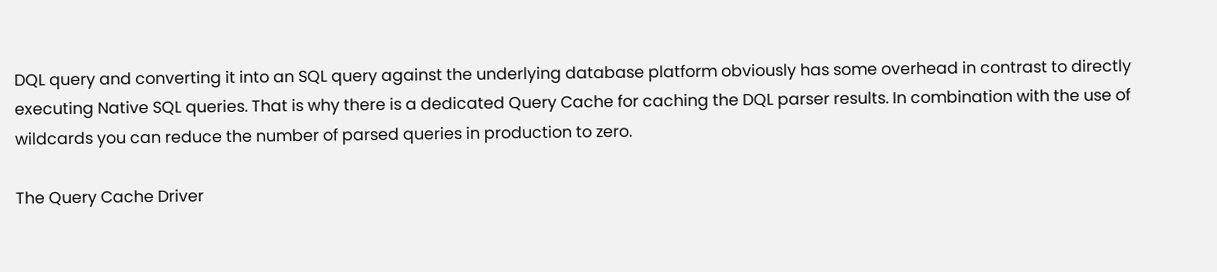DQL query and converting it into an SQL query against the underlying database platform obviously has some overhead in contrast to directly executing Native SQL queries. That is why there is a dedicated Query Cache for caching the DQL parser results. In combination with the use of wildcards you can reduce the number of parsed queries in production to zero.

The Query Cache Driver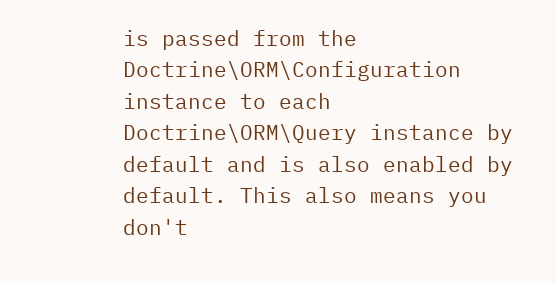is passed from the Doctrine\ORM\Configuration instance to each Doctrine\ORM\Query instance by default and is also enabled by default. This also means you don't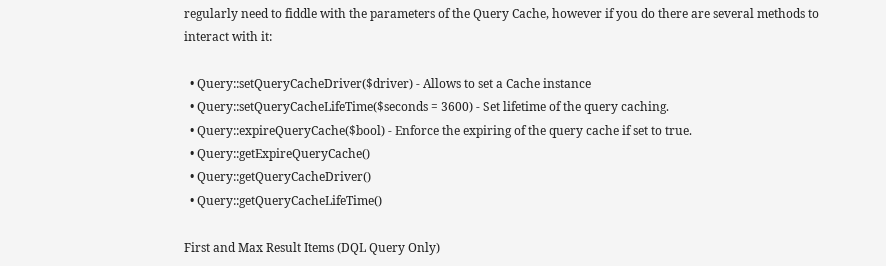regularly need to fiddle with the parameters of the Query Cache, however if you do there are several methods to interact with it:

  • Query::setQueryCacheDriver($driver) - Allows to set a Cache instance
  • Query::setQueryCacheLifeTime($seconds = 3600) - Set lifetime of the query caching.
  • Query::expireQueryCache($bool) - Enforce the expiring of the query cache if set to true.
  • Query::getExpireQueryCache()
  • Query::getQueryCacheDriver()
  • Query::getQueryCacheLifeTime()

First and Max Result Items (DQL Query Only)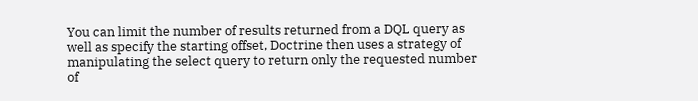You can limit the number of results returned from a DQL query as well as specify the starting offset, Doctrine then uses a strategy of manipulating the select query to return only the requested number of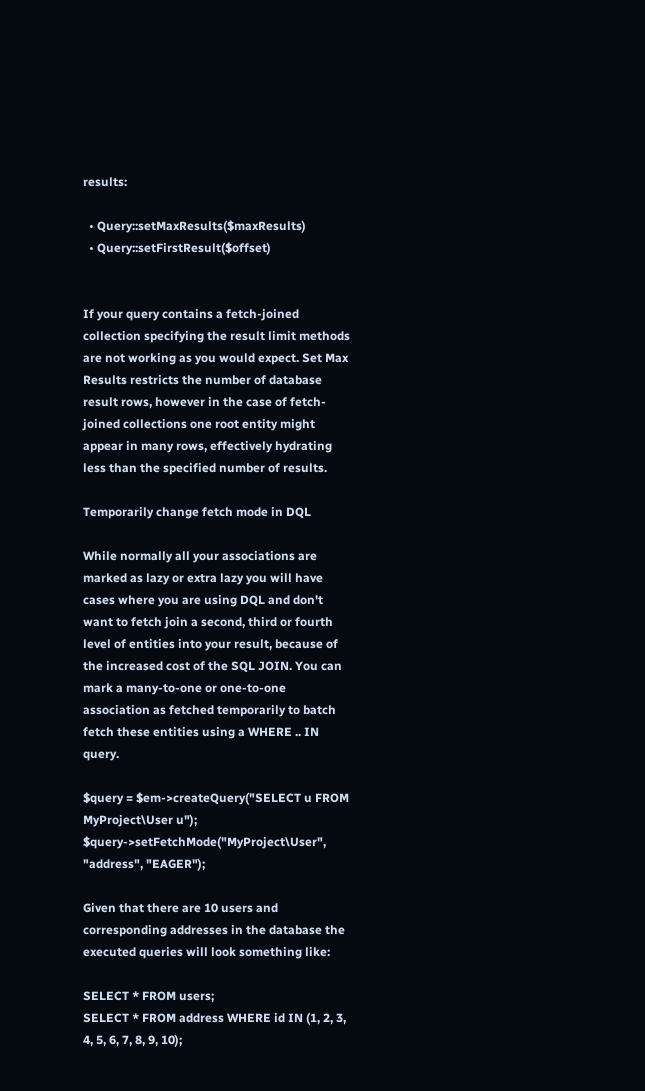results:

  • Query::setMaxResults($maxResults)
  • Query::setFirstResult($offset)


If your query contains a fetch-joined collection specifying the result limit methods are not working as you would expect. Set Max Results restricts the number of database result rows, however in the case of fetch-joined collections one root entity might appear in many rows, effectively hydrating less than the specified number of results.

Temporarily change fetch mode in DQL

While normally all your associations are marked as lazy or extra lazy you will have cases where you are using DQL and don't want to fetch join a second, third or fourth level of entities into your result, because of the increased cost of the SQL JOIN. You can mark a many-to-one or one-to-one association as fetched temporarily to batch fetch these entities using a WHERE .. IN query.

$query = $em->createQuery("SELECT u FROM MyProject\User u");
$query->setFetchMode("MyProject\User", "address", "EAGER");

Given that there are 10 users and corresponding addresses in the database the executed queries will look something like:

SELECT * FROM users;
SELECT * FROM address WHERE id IN (1, 2, 3, 4, 5, 6, 7, 8, 9, 10);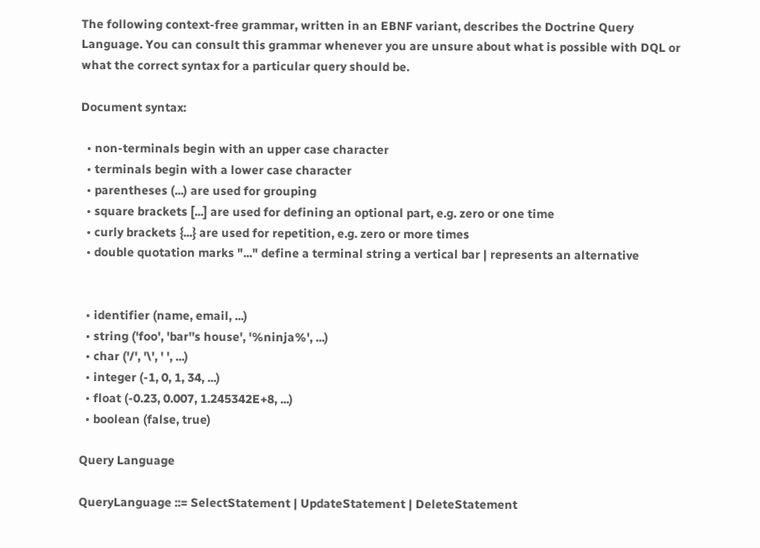The following context-free grammar, written in an EBNF variant, describes the Doctrine Query Language. You can consult this grammar whenever you are unsure about what is possible with DQL or what the correct syntax for a particular query should be.

Document syntax:

  • non-terminals begin with an upper case character
  • terminals begin with a lower case character
  • parentheses (...) are used for grouping
  • square brackets [...] are used for defining an optional part, e.g. zero or one time
  • curly brackets {...} are used for repetition, e.g. zero or more times
  • double quotation marks "..." define a terminal string a vertical bar | represents an alternative


  • identifier (name, email, ...)
  • string ('foo', 'bar''s house', '%ninja%', ...)
  • char ('/', '\', ' ', ...)
  • integer (-1, 0, 1, 34, ...)
  • float (-0.23, 0.007, 1.245342E+8, ...)
  • boolean (false, true)

Query Language

QueryLanguage ::= SelectStatement | UpdateStatement | DeleteStatement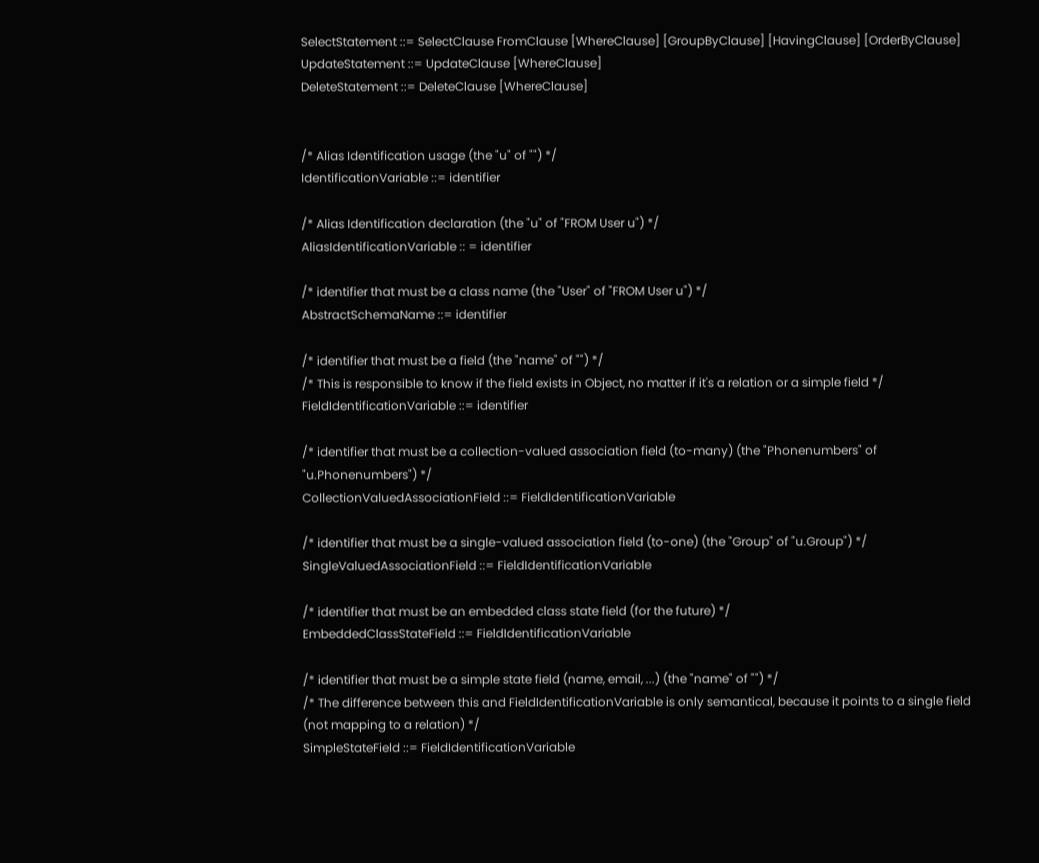SelectStatement ::= SelectClause FromClause [WhereClause] [GroupByClause] [HavingClause] [OrderByClause]
UpdateStatement ::= UpdateClause [WhereClause]
DeleteStatement ::= DeleteClause [WhereClause]


/* Alias Identification usage (the "u" of "") */
IdentificationVariable ::= identifier

/* Alias Identification declaration (the "u" of "FROM User u") */
AliasIdentificationVariable :: = identifier

/* identifier that must be a class name (the "User" of "FROM User u") */
AbstractSchemaName ::= identifier

/* identifier that must be a field (the "name" of "") */
/* This is responsible to know if the field exists in Object, no matter if it's a relation or a simple field */
FieldIdentificationVariable ::= identifier

/* identifier that must be a collection-valued association field (to-many) (the "Phonenumbers" of "u.Phonenumbers") */
CollectionValuedAssociationField ::= FieldIdentificationVariable

/* identifier that must be a single-valued association field (to-one) (the "Group" of "u.Group") */
SingleValuedAssociationField ::= FieldIdentificationVariable

/* identifier that must be an embedded class state field (for the future) */
EmbeddedClassStateField ::= FieldIdentificationVariable

/* identifier that must be a simple state field (name, email, ...) (the "name" of "") */
/* The difference between this and FieldIdentificationVariable is only semantical, because it points to a single field (not mapping to a relation) */
SimpleStateField ::= FieldIdentificationVariable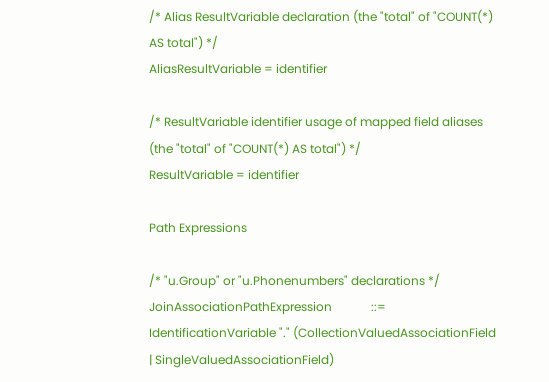/* Alias ResultVariable declaration (the "total" of "COUNT(*) AS total") */
AliasResultVariable = identifier

/* ResultVariable identifier usage of mapped field aliases (the "total" of "COUNT(*) AS total") */
ResultVariable = identifier

Path Expressions

/* "u.Group" or "u.Phonenumbers" declarations */
JoinAssociationPathExpression             ::= IdentificationVariable "." (CollectionValuedAssociationField | SingleValuedAssociationField)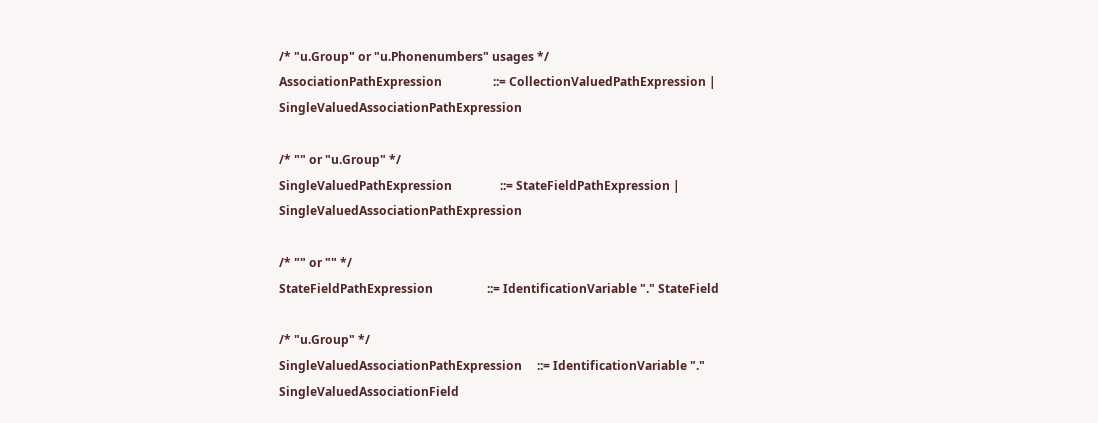/* "u.Group" or "u.Phonenumbers" usages */
AssociationPathExpression                 ::= CollectionValuedPathExpression | SingleValuedAssociationPathExpression

/* "" or "u.Group" */
SingleValuedPathExpression                ::= StateFieldPathExpression | SingleValuedAssociationPathExpression

/* "" or "" */
StateFieldPathExpression                  ::= IdentificationVariable "." StateField

/* "u.Group" */
SingleValuedAssociationPathExpression     ::= IdentificationVariable "." SingleValuedAssociationField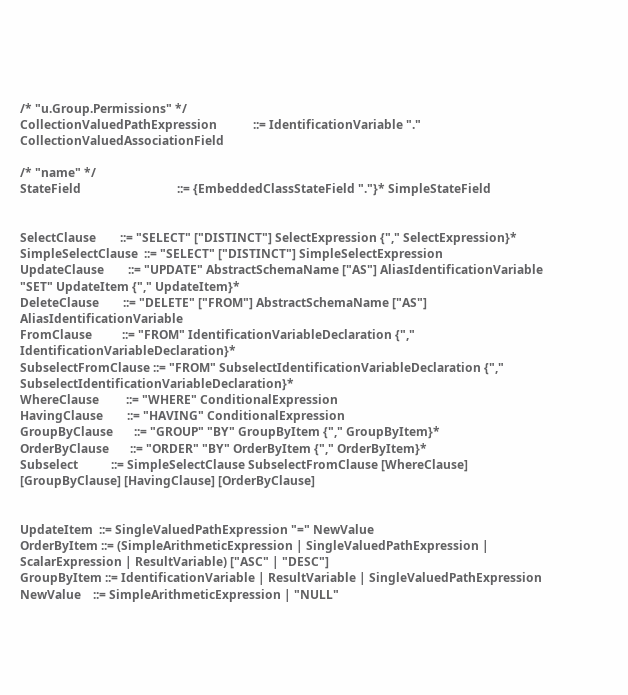/* "u.Group.Permissions" */
CollectionValuedPathExpression            ::= IdentificationVariable "." CollectionValuedAssociationField

/* "name" */
StateField                                ::= {EmbeddedClassStateField "."}* SimpleStateField


SelectClause        ::= "SELECT" ["DISTINCT"] SelectExpression {"," SelectExpression}*
SimpleSelectClause  ::= "SELECT" ["DISTINCT"] SimpleSelectExpression
UpdateClause        ::= "UPDATE" AbstractSchemaName ["AS"] AliasIdentificationVariable "SET" UpdateItem {"," UpdateItem}*
DeleteClause        ::= "DELETE" ["FROM"] AbstractSchemaName ["AS"] AliasIdentificationVariable
FromClause          ::= "FROM" IdentificationVariableDeclaration {"," IdentificationVariableDeclaration}*
SubselectFromClause ::= "FROM" SubselectIdentificationVariableDeclaration {"," SubselectIdentificationVariableDeclaration}*
WhereClause         ::= "WHERE" ConditionalExpression
HavingClause        ::= "HAVING" ConditionalExpression
GroupByClause       ::= "GROUP" "BY" GroupByItem {"," GroupByItem}*
OrderByClause       ::= "ORDER" "BY" OrderByItem {"," OrderByItem}*
Subselect           ::= SimpleSelectClause SubselectFromClause [WhereClause] [GroupByClause] [HavingClause] [OrderByClause]


UpdateItem  ::= SingleValuedPathExpression "=" NewValue
OrderByItem ::= (SimpleArithmeticExpression | SingleValuedPathExpression | ScalarExpression | ResultVariable) ["ASC" | "DESC"]
GroupByItem ::= IdentificationVariable | ResultVariable | SingleValuedPathExpression
NewValue    ::= SimpleArithmeticExpression | "NULL"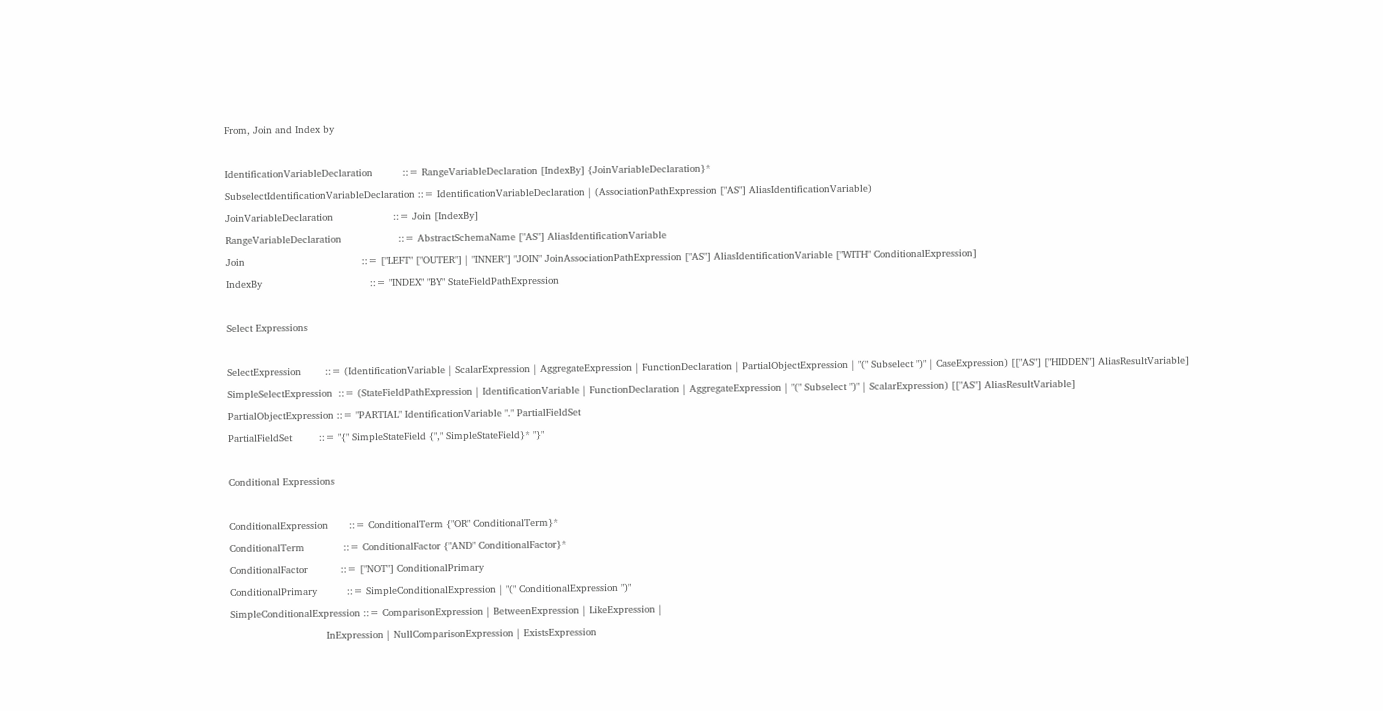From, Join and Index by

IdentificationVariableDeclaration          ::= RangeVariableDeclaration [IndexBy] {JoinVariableDeclaration}*
SubselectIdentificationVariableDeclaration ::= IdentificationVariableDeclaration | (AssociationPathExpression ["AS"] AliasIdentificationVariable)
JoinVariableDeclaration                    ::= Join [IndexBy]
RangeVariableDeclaration                   ::= AbstractSchemaName ["AS"] AliasIdentificationVariable
Join                                       ::= ["LEFT" ["OUTER"] | "INNER"] "JOIN" JoinAssociationPathExpression ["AS"] AliasIdentificationVariable ["WITH" ConditionalExpression]
IndexBy                                    ::= "INDEX" "BY" StateFieldPathExpression

Select Expressions

SelectExpression        ::= (IdentificationVariable | ScalarExpression | AggregateExpression | FunctionDeclaration | PartialObjectExpression | "(" Subselect ")" | CaseExpression) [["AS"] ["HIDDEN"] AliasResultVariable]
SimpleSelectExpression  ::= (StateFieldPathExpression | IdentificationVariable | FunctionDeclaration | AggregateExpression | "(" Subselect ")" | ScalarExpression) [["AS"] AliasResultVariable]
PartialObjectExpression ::= "PARTIAL" IdentificationVariable "." PartialFieldSet
PartialFieldSet         ::= "{" SimpleStateField {"," SimpleStateField}* "}"

Conditional Expressions

ConditionalExpression       ::= ConditionalTerm {"OR" ConditionalTerm}*
ConditionalTerm             ::= ConditionalFactor {"AND" ConditionalFactor}*
ConditionalFactor           ::= ["NOT"] ConditionalPrimary
ConditionalPrimary          ::= SimpleConditionalExpression | "(" ConditionalExpression ")"
SimpleConditionalExpression ::= ComparisonExpression | BetweenExpression | LikeExpression |
                                InExpression | NullComparisonExpression | ExistsExpression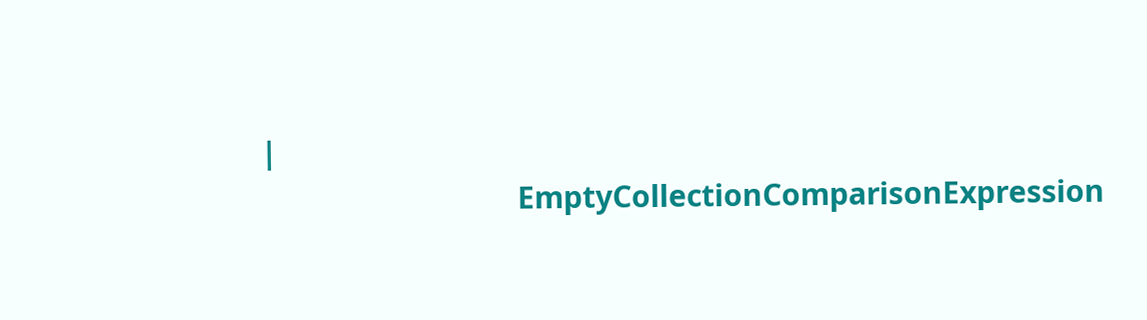|
                                EmptyCollectionComparisonExpression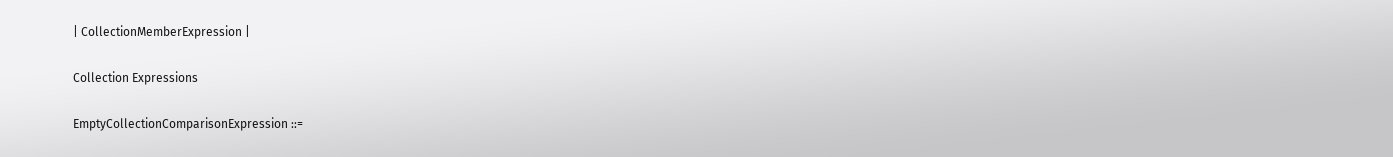| CollectionMemberExpression |

Collection Expressions

EmptyCollectionComparisonExpression ::=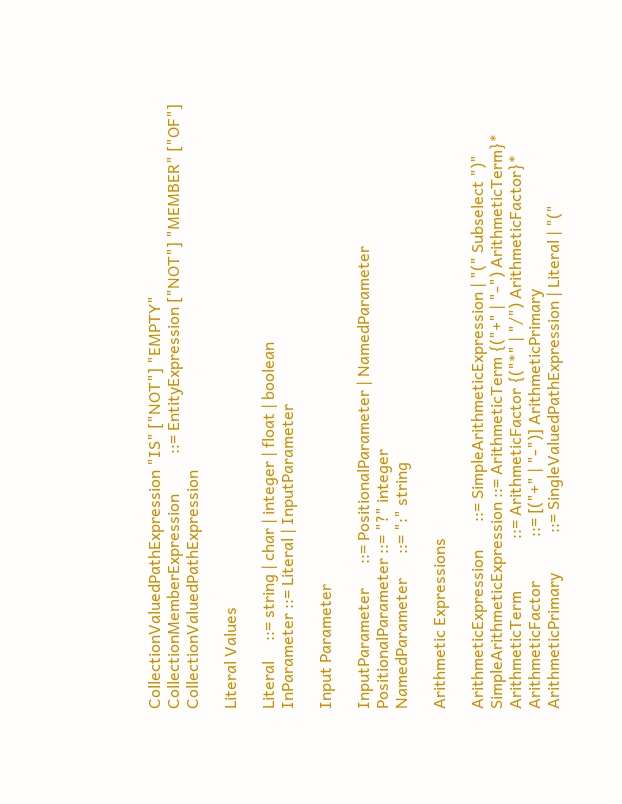CollectionValuedPathExpression "IS" ["NOT"] "EMPTY"
CollectionMemberExpression          ::= EntityExpression ["NOT"] "MEMBER" ["OF"] CollectionValuedPathExpression

Literal Values

Literal     ::= string | char | integer | float | boolean
InParameter ::= Literal | InputParameter

Input Parameter

InputParameter      ::= PositionalParameter | NamedParameter
PositionalParameter ::= "?" integer
NamedParameter      ::= ":" string

Arithmetic Expressions

ArithmeticExpression       ::= SimpleArithmeticExpression | "(" Subselect ")"
SimpleArithmeticExpression ::= ArithmeticTerm {("+" | "-") ArithmeticTerm}*
ArithmeticTerm             ::= ArithmeticFactor {("*" | "/") ArithmeticFactor}*
ArithmeticFactor           ::= [("+" | "-")] ArithmeticPrimary
ArithmeticPrimary          ::= SingleValuedPathExpression | Literal | "("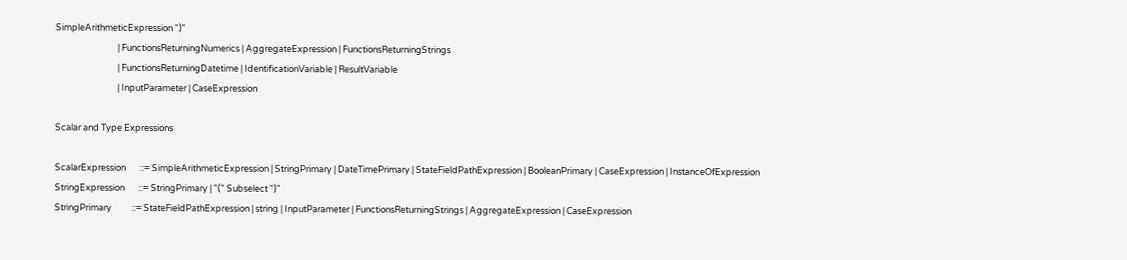SimpleArithmeticExpression ")"
                               | FunctionsReturningNumerics | AggregateExpression | FunctionsReturningStrings
                               | FunctionsReturningDatetime | IdentificationVariable | ResultVariable
                               | InputParameter | CaseExpression

Scalar and Type Expressions

ScalarExpression       ::= SimpleArithmeticExpression | StringPrimary | DateTimePrimary | StateFieldPathExpression | BooleanPrimary | CaseExpression | InstanceOfExpression
StringExpression       ::= StringPrimary | "(" Subselect ")"
StringPrimary          ::= StateFieldPathExpression | string | InputParameter | FunctionsReturningStrings | AggregateExpression | CaseExpression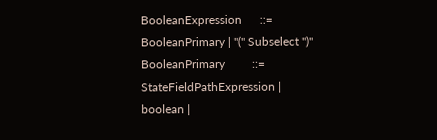BooleanExpression      ::= BooleanPrimary | "(" Subselect ")"
BooleanPrimary         ::= StateFieldPathExpression | boolean |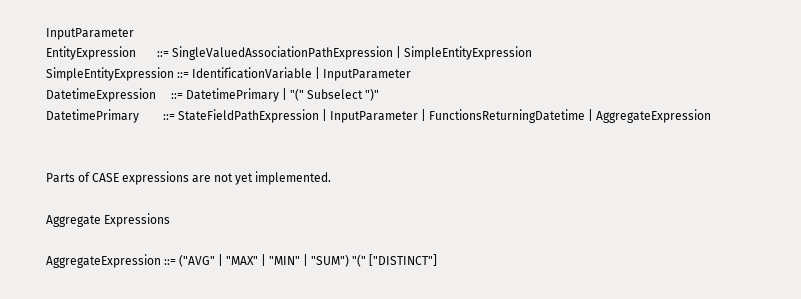InputParameter
EntityExpression       ::= SingleValuedAssociationPathExpression | SimpleEntityExpression
SimpleEntityExpression ::= IdentificationVariable | InputParameter
DatetimeExpression     ::= DatetimePrimary | "(" Subselect ")"
DatetimePrimary        ::= StateFieldPathExpression | InputParameter | FunctionsReturningDatetime | AggregateExpression


Parts of CASE expressions are not yet implemented.

Aggregate Expressions

AggregateExpression ::= ("AVG" | "MAX" | "MIN" | "SUM") "(" ["DISTINCT"]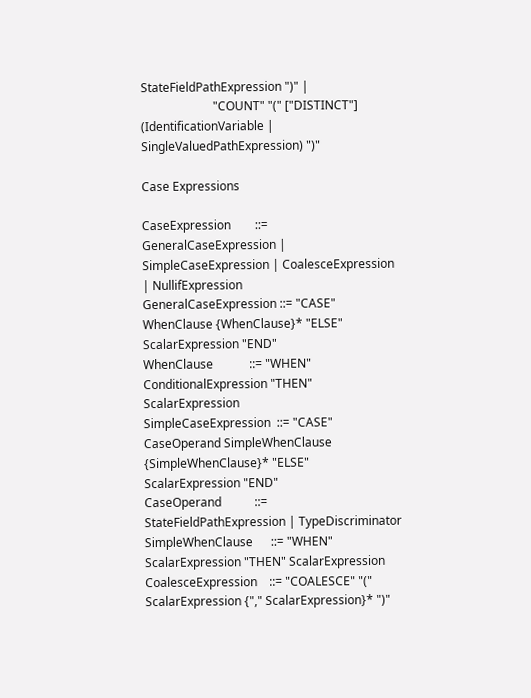StateFieldPathExpression ")" |
                        "COUNT" "(" ["DISTINCT"] (IdentificationVariable | SingleValuedPathExpression) ")"

Case Expressions

CaseExpression        ::= GeneralCaseExpression | SimpleCaseExpression | CoalesceExpression | NullifExpression
GeneralCaseExpression ::= "CASE" WhenClause {WhenClause}* "ELSE" ScalarExpression "END"
WhenClause            ::= "WHEN" ConditionalExpression "THEN" ScalarExpression
SimpleCaseExpression  ::= "CASE" CaseOperand SimpleWhenClause {SimpleWhenClause}* "ELSE" ScalarExpression "END"
CaseOperand           ::= StateFieldPathExpression | TypeDiscriminator
SimpleWhenClause      ::= "WHEN" ScalarExpression "THEN" ScalarExpression
CoalesceExpression    ::= "COALESCE" "(" ScalarExpression {"," ScalarExpression}* ")"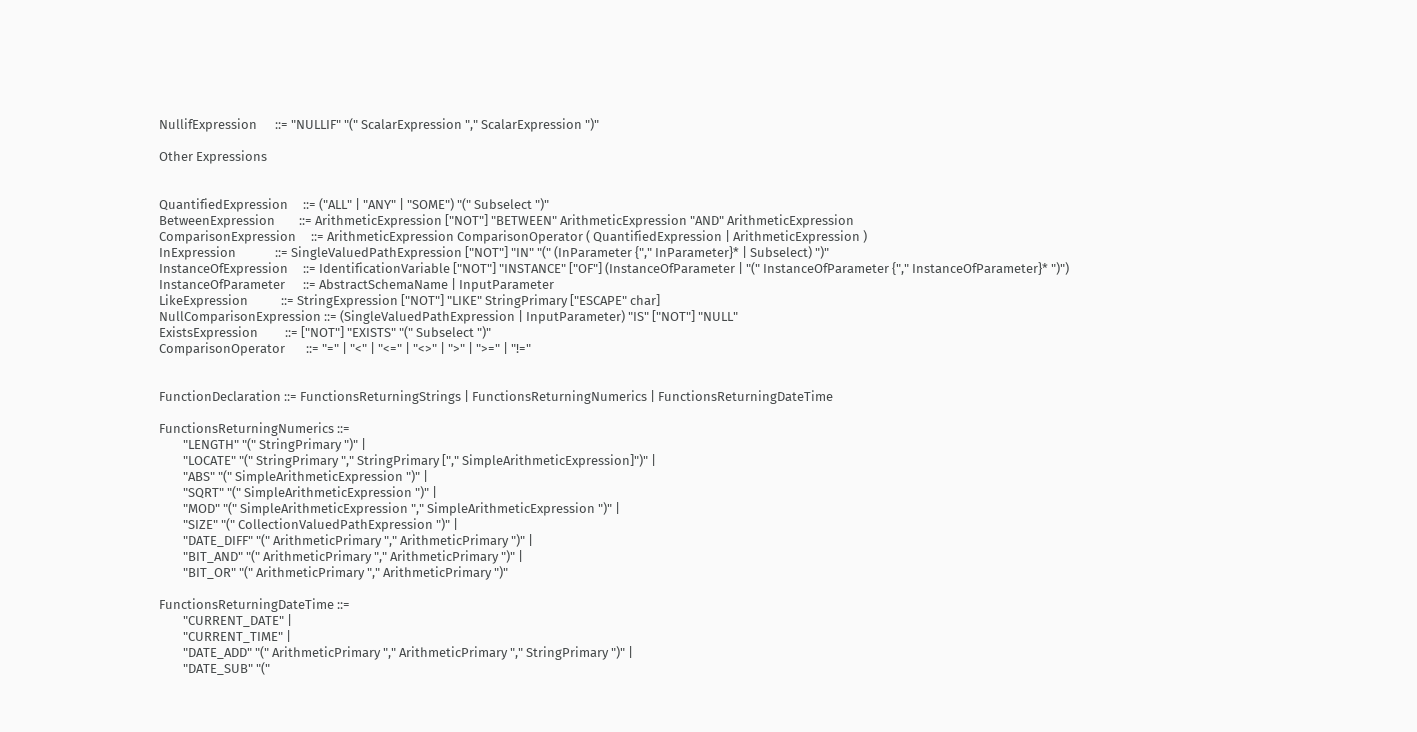NullifExpression      ::= "NULLIF" "(" ScalarExpression "," ScalarExpression ")"

Other Expressions


QuantifiedExpression     ::= ("ALL" | "ANY" | "SOME") "(" Subselect ")"
BetweenExpression        ::= ArithmeticExpression ["NOT"] "BETWEEN" ArithmeticExpression "AND" ArithmeticExpression
ComparisonExpression     ::= ArithmeticExpression ComparisonOperator ( QuantifiedExpression | ArithmeticExpression )
InExpression             ::= SingleValuedPathExpression ["NOT"] "IN" "(" (InParameter {"," InParameter}* | Subselect) ")"
InstanceOfExpression     ::= IdentificationVariable ["NOT"] "INSTANCE" ["OF"] (InstanceOfParameter | "(" InstanceOfParameter {"," InstanceOfParameter}* ")")
InstanceOfParameter      ::= AbstractSchemaName | InputParameter
LikeExpression           ::= StringExpression ["NOT"] "LIKE" StringPrimary ["ESCAPE" char]
NullComparisonExpression ::= (SingleValuedPathExpression | InputParameter) "IS" ["NOT"] "NULL"
ExistsExpression         ::= ["NOT"] "EXISTS" "(" Subselect ")"
ComparisonOperator       ::= "=" | "<" | "<=" | "<>" | ">" | ">=" | "!="


FunctionDeclaration ::= FunctionsReturningStrings | FunctionsReturningNumerics | FunctionsReturningDateTime

FunctionsReturningNumerics ::=
        "LENGTH" "(" StringPrimary ")" |
        "LOCATE" "(" StringPrimary "," StringPrimary ["," SimpleArithmeticExpression]")" |
        "ABS" "(" SimpleArithmeticExpression ")" |
        "SQRT" "(" SimpleArithmeticExpression ")" |
        "MOD" "(" SimpleArithmeticExpression "," SimpleArithmeticExpression ")" |
        "SIZE" "(" CollectionValuedPathExpression ")" |
        "DATE_DIFF" "(" ArithmeticPrimary "," ArithmeticPrimary ")" |
        "BIT_AND" "(" ArithmeticPrimary "," ArithmeticPrimary ")" |
        "BIT_OR" "(" ArithmeticPrimary "," ArithmeticPrimary ")"

FunctionsReturningDateTime ::=
        "CURRENT_DATE" |
        "CURRENT_TIME" |
        "DATE_ADD" "(" ArithmeticPrimary "," ArithmeticPrimary "," StringPrimary ")" |
        "DATE_SUB" "("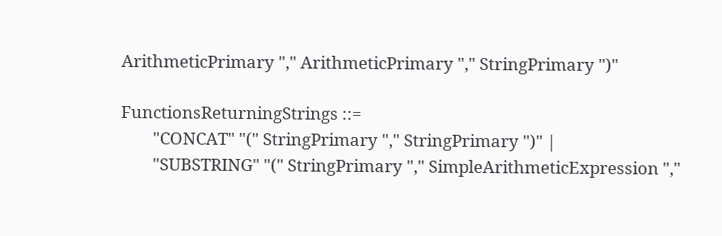ArithmeticPrimary "," ArithmeticPrimary "," StringPrimary ")"

FunctionsReturningStrings ::=
        "CONCAT" "(" StringPrimary "," StringPrimary ")" |
        "SUBSTRING" "(" StringPrimary "," SimpleArithmeticExpression ","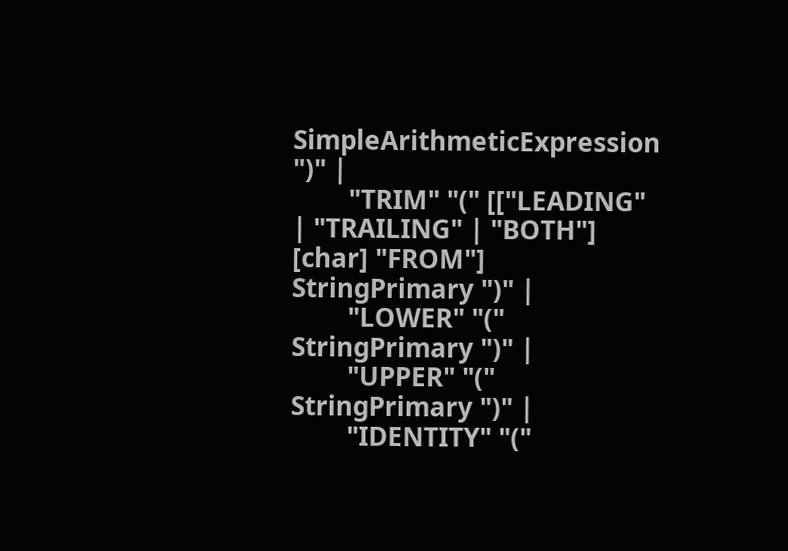SimpleArithmeticExpression ")" |
        "TRIM" "(" [["LEADING" | "TRAILING" | "BOTH"] [char] "FROM"] StringPrimary ")" |
        "LOWER" "(" StringPrimary ")" |
        "UPPER" "(" StringPrimary ")" |
        "IDENTITY" "("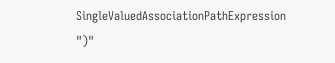SingleValuedAssociationPathExpression ")"